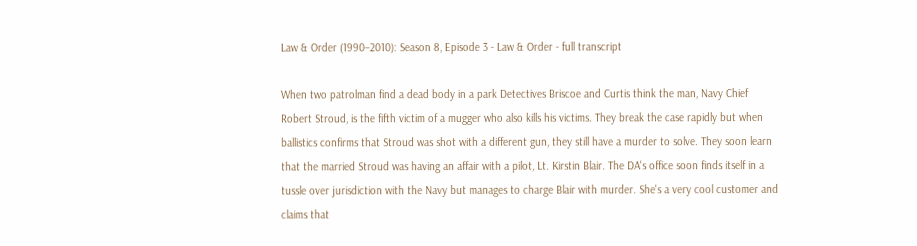Law & Order (1990–2010): Season 8, Episode 3 - Law & Order - full transcript

When two patrolman find a dead body in a park Detectives Briscoe and Curtis think the man, Navy Chief Robert Stroud, is the fifth victim of a mugger who also kills his victims. They break the case rapidly but when ballistics confirms that Stroud was shot with a different gun, they still have a murder to solve. They soon learn that the married Stroud was having an affair with a pilot, Lt. Kirstin Blair. The DA's office soon finds itself in a tussle over jurisdiction with the Navy but manages to charge Blair with murder. She's a very cool customer and claims that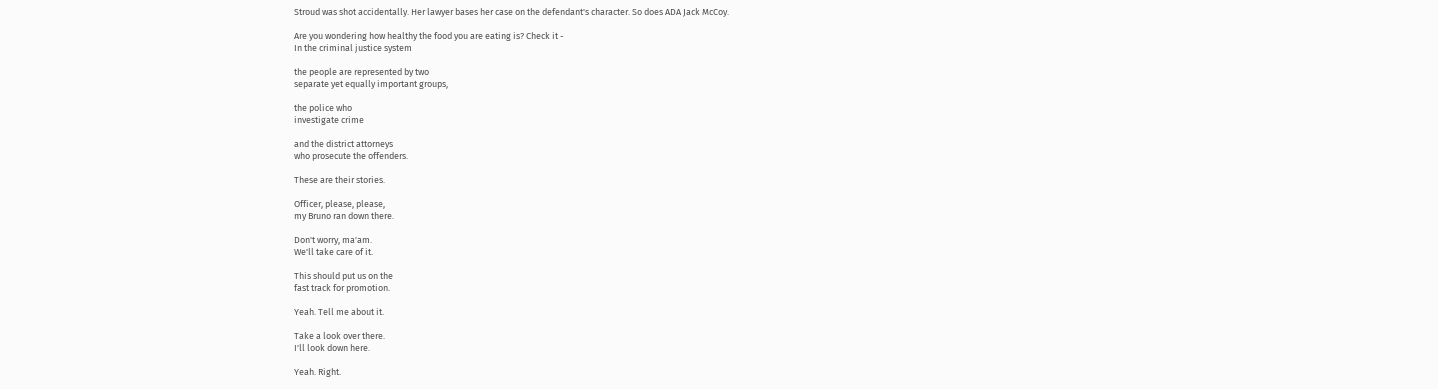Stroud was shot accidentally. Her lawyer bases her case on the defendant's character. So does ADA Jack McCoy.

Are you wondering how healthy the food you are eating is? Check it -
In the criminal justice system

the people are represented by two
separate yet equally important groups,

the police who
investigate crime

and the district attorneys
who prosecute the offenders.

These are their stories.

Officer, please, please,
my Bruno ran down there.

Don't worry, ma'am.
We'll take care of it.

This should put us on the
fast track for promotion.

Yeah. Tell me about it.

Take a look over there.
I'll look down here.

Yeah. Right.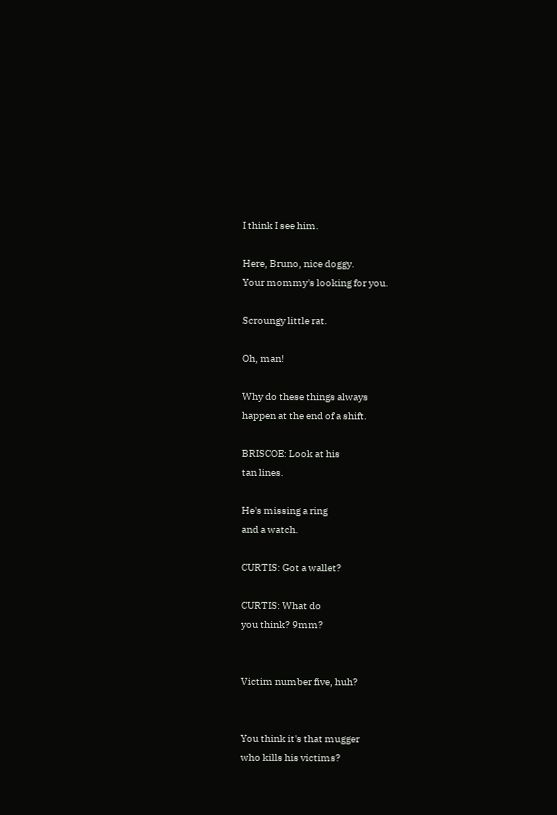I think I see him.

Here, Bruno, nice doggy.
Your mommy's looking for you.

Scroungy little rat.

Oh, man!

Why do these things always
happen at the end of a shift.

BRISCOE: Look at his
tan lines.

He's missing a ring
and a watch.

CURTIS: Got a wallet?

CURTIS: What do
you think? 9mm?


Victim number five, huh?


You think it's that mugger
who kills his victims?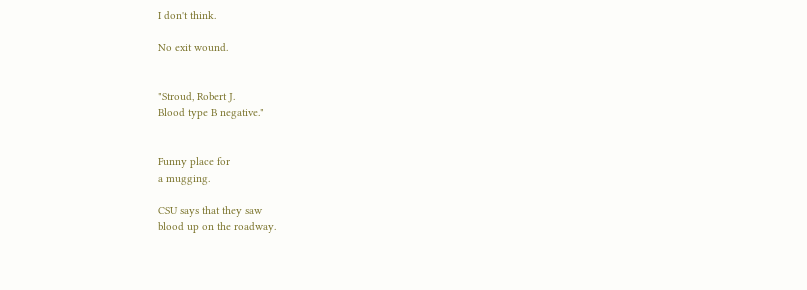I don't think.

No exit wound.


"Stroud, Robert J.
Blood type B negative."


Funny place for
a mugging.

CSU says that they saw
blood up on the roadway.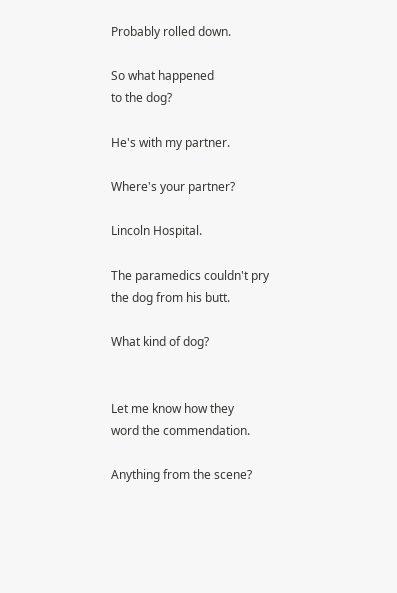Probably rolled down.

So what happened
to the dog?

He's with my partner.

Where's your partner?

Lincoln Hospital.

The paramedics couldn't pry
the dog from his butt.

What kind of dog?


Let me know how they
word the commendation.

Anything from the scene?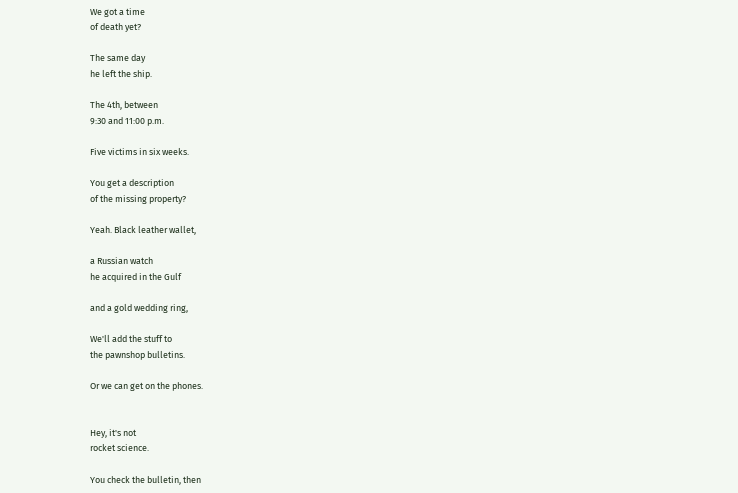We got a time
of death yet?

The same day
he left the ship.

The 4th, between
9:30 and 11:00 p.m.

Five victims in six weeks.

You get a description
of the missing property?

Yeah. Black leather wallet,

a Russian watch
he acquired in the Gulf

and a gold wedding ring,

We'll add the stuff to
the pawnshop bulletins.

Or we can get on the phones.


Hey, it's not
rocket science.

You check the bulletin, then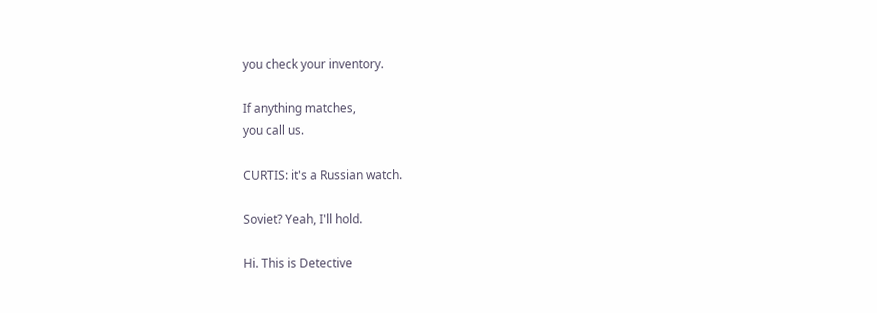you check your inventory.

If anything matches,
you call us.

CURTIS: it's a Russian watch.

Soviet? Yeah, I'll hold.

Hi. This is Detective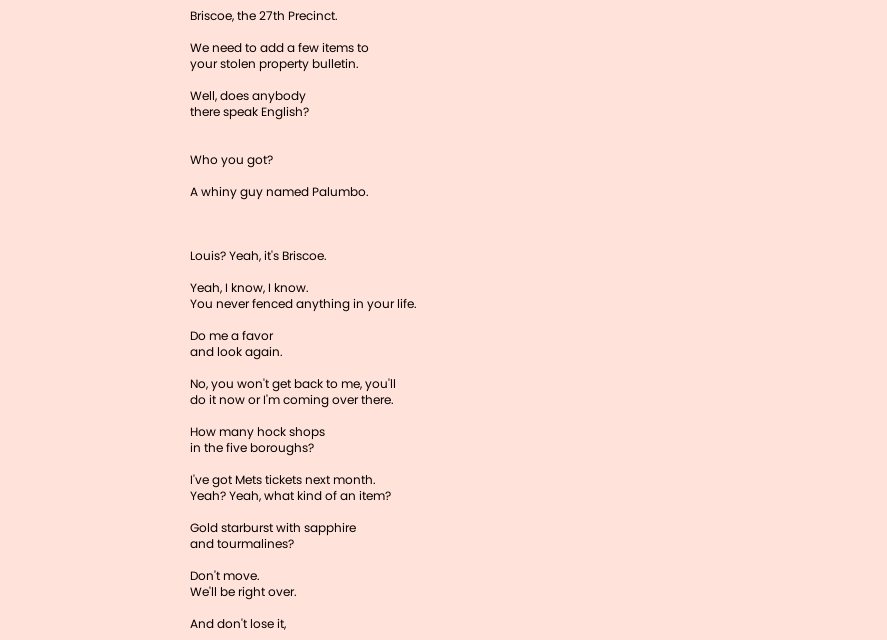Briscoe, the 27th Precinct.

We need to add a few items to
your stolen property bulletin.

Well, does anybody
there speak English?


Who you got?

A whiny guy named Palumbo.



Louis? Yeah, it's Briscoe.

Yeah, I know, I know.
You never fenced anything in your life.

Do me a favor
and look again.

No, you won't get back to me, you'll
do it now or I'm coming over there.

How many hock shops
in the five boroughs?

I've got Mets tickets next month.
Yeah? Yeah, what kind of an item?

Gold starburst with sapphire
and tourmalines?

Don't move.
We'll be right over.

And don't lose it,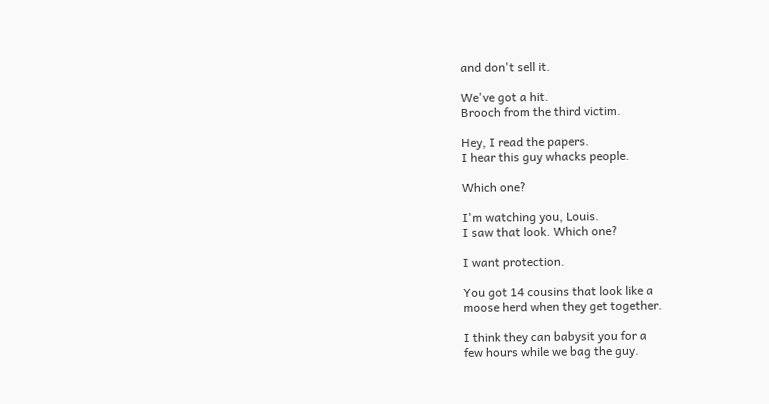and don't sell it.

We've got a hit.
Brooch from the third victim.

Hey, I read the papers.
I hear this guy whacks people.

Which one?

I'm watching you, Louis.
I saw that look. Which one?

I want protection.

You got 14 cousins that look like a
moose herd when they get together.

I think they can babysit you for a
few hours while we bag the guy.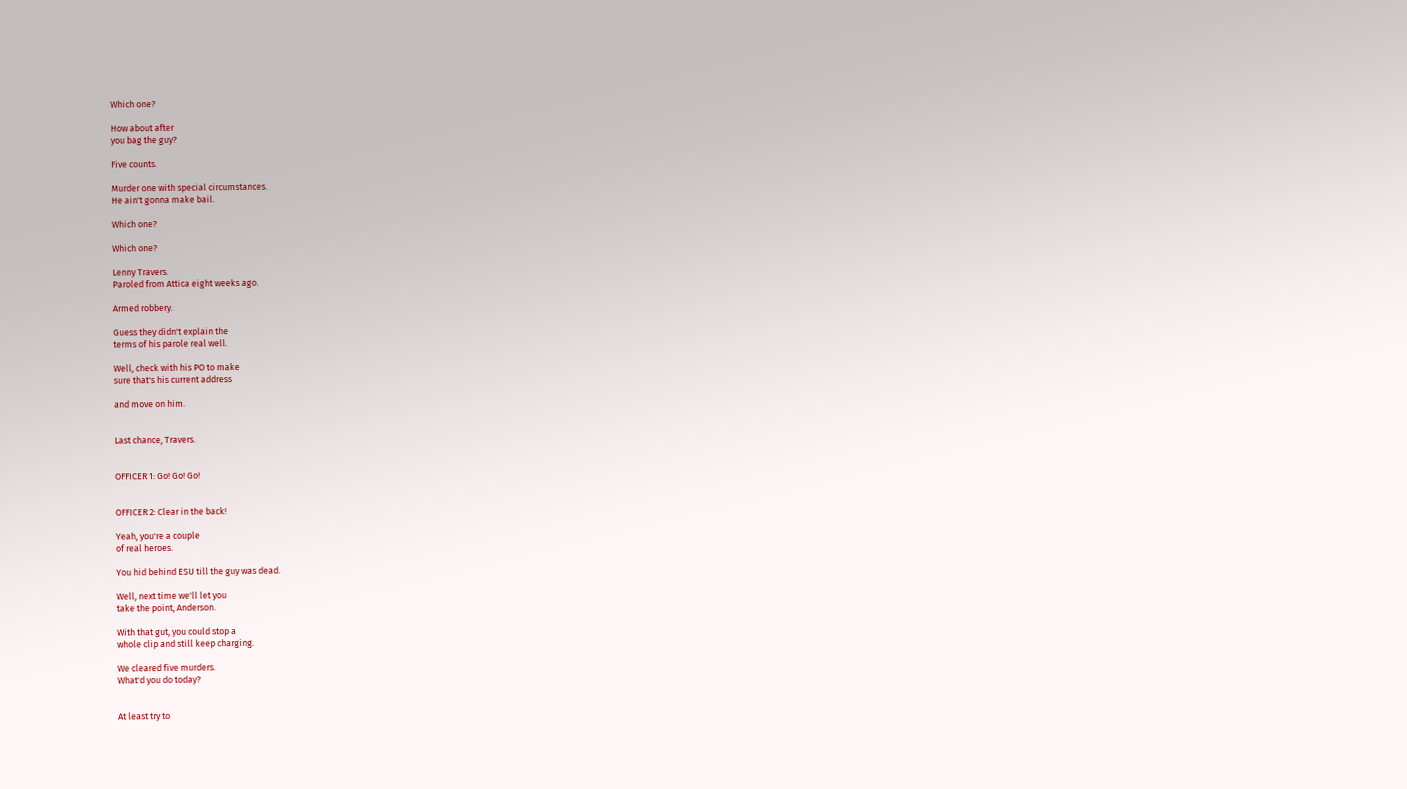Which one?

How about after
you bag the guy?

Five counts.

Murder one with special circumstances.
He ain't gonna make bail.

Which one?

Which one?

Lenny Travers.
Paroled from Attica eight weeks ago.

Armed robbery.

Guess they didn't explain the
terms of his parole real well.

Well, check with his PO to make
sure that's his current address

and move on him.


Last chance, Travers.


OFFICER 1: Go! Go! Go!


OFFICER 2: Clear in the back!

Yeah, you're a couple
of real heroes.

You hid behind ESU till the guy was dead.

Well, next time we'll let you
take the point, Anderson.

With that gut, you could stop a
whole clip and still keep charging.

We cleared five murders.
What'd you do today?


At least try to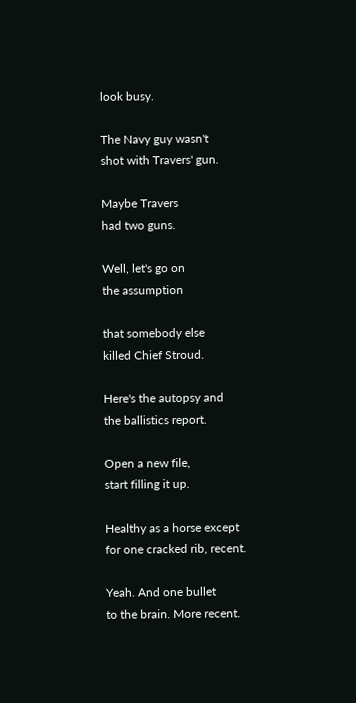look busy.

The Navy guy wasn't
shot with Travers' gun.

Maybe Travers
had two guns.

Well, let's go on
the assumption

that somebody else
killed Chief Stroud.

Here's the autopsy and
the ballistics report.

Open a new file,
start filling it up.

Healthy as a horse except
for one cracked rib, recent.

Yeah. And one bullet
to the brain. More recent.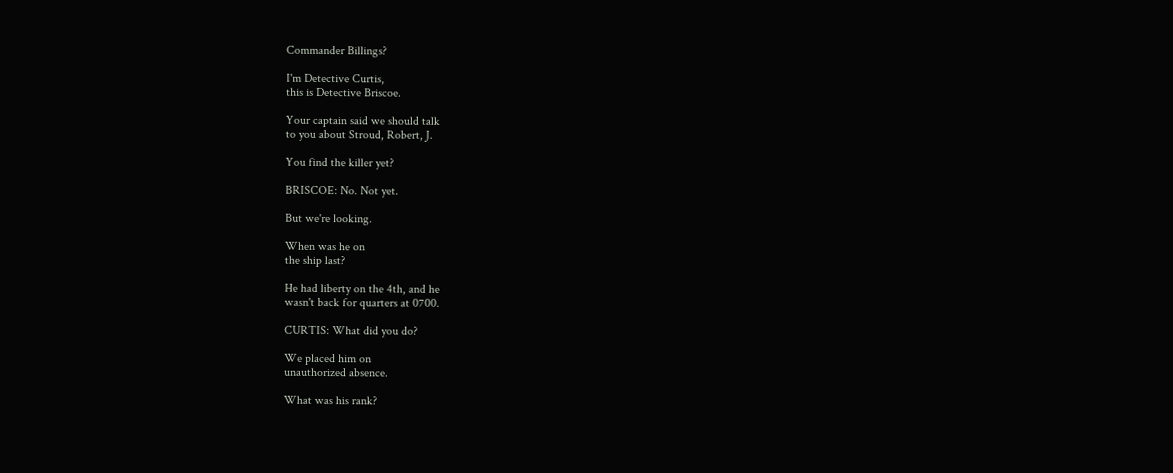Commander Billings?

I'm Detective Curtis,
this is Detective Briscoe.

Your captain said we should talk
to you about Stroud, Robert, J.

You find the killer yet?

BRISCOE: No. Not yet.

But we're looking.

When was he on
the ship last?

He had liberty on the 4th, and he
wasn't back for quarters at 0700.

CURTIS: What did you do?

We placed him on
unauthorized absence.

What was his rank?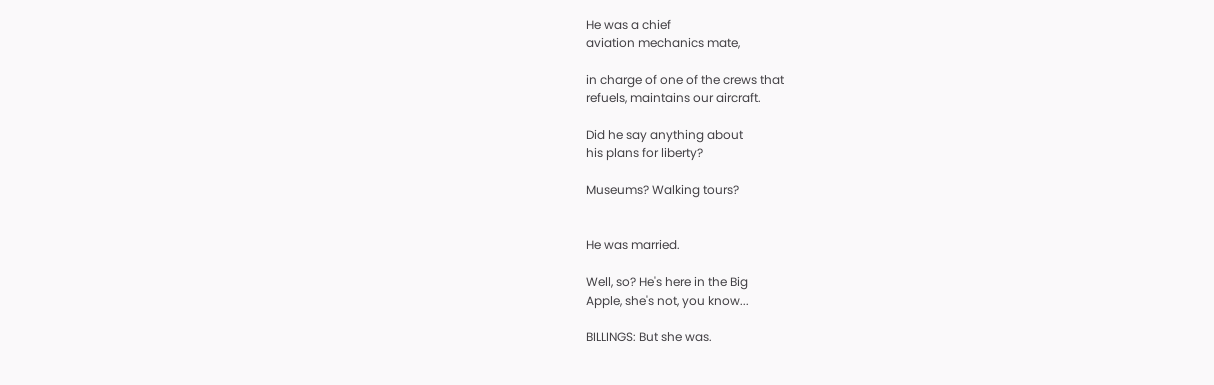He was a chief
aviation mechanics mate,

in charge of one of the crews that
refuels, maintains our aircraft.

Did he say anything about
his plans for liberty?

Museums? Walking tours?


He was married.

Well, so? He's here in the Big
Apple, she's not, you know...

BILLINGS: But she was.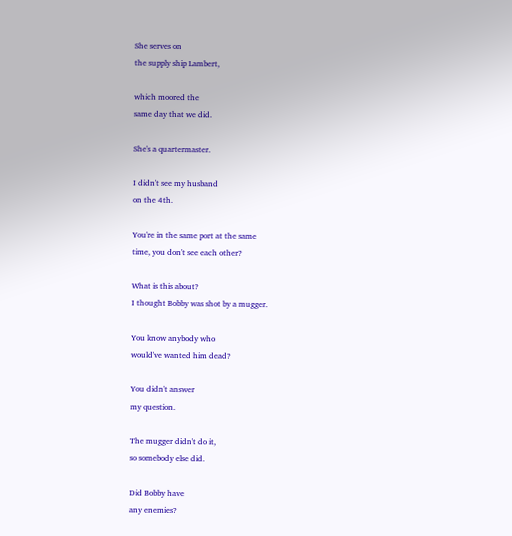She serves on
the supply ship Lambert,

which moored the
same day that we did.

She's a quartermaster.

I didn't see my husband
on the 4th.

You're in the same port at the same
time, you don't see each other?

What is this about?
I thought Bobby was shot by a mugger.

You know anybody who
would've wanted him dead?

You didn't answer
my question.

The mugger didn't do it,
so somebody else did.

Did Bobby have
any enemies?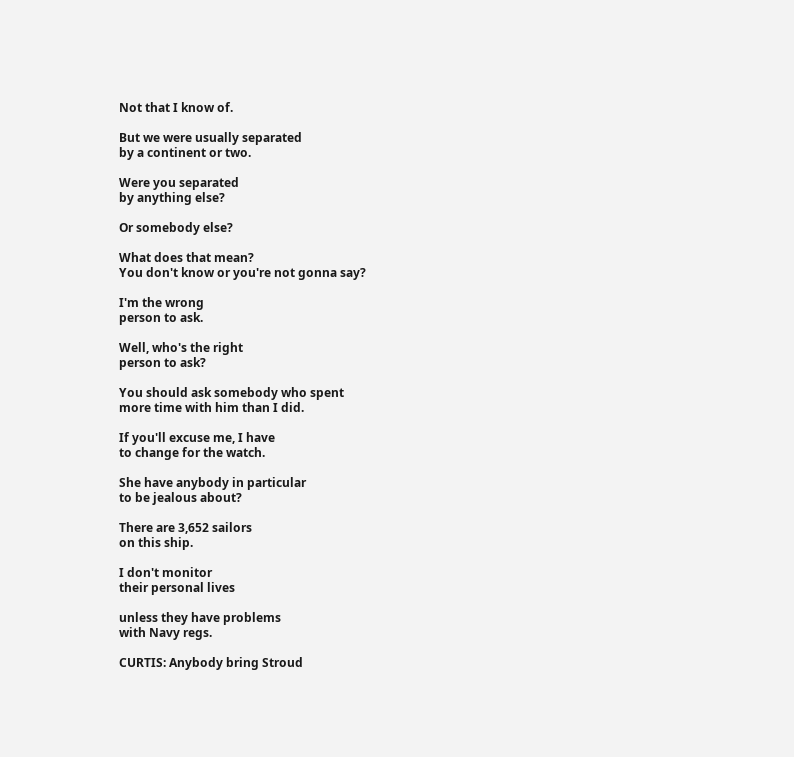Not that I know of.

But we were usually separated
by a continent or two.

Were you separated
by anything else?

Or somebody else?

What does that mean?
You don't know or you're not gonna say?

I'm the wrong
person to ask.

Well, who's the right
person to ask?

You should ask somebody who spent
more time with him than I did.

If you'll excuse me, I have
to change for the watch.

She have anybody in particular
to be jealous about?

There are 3,652 sailors
on this ship.

I don't monitor
their personal lives

unless they have problems
with Navy regs.

CURTIS: Anybody bring Stroud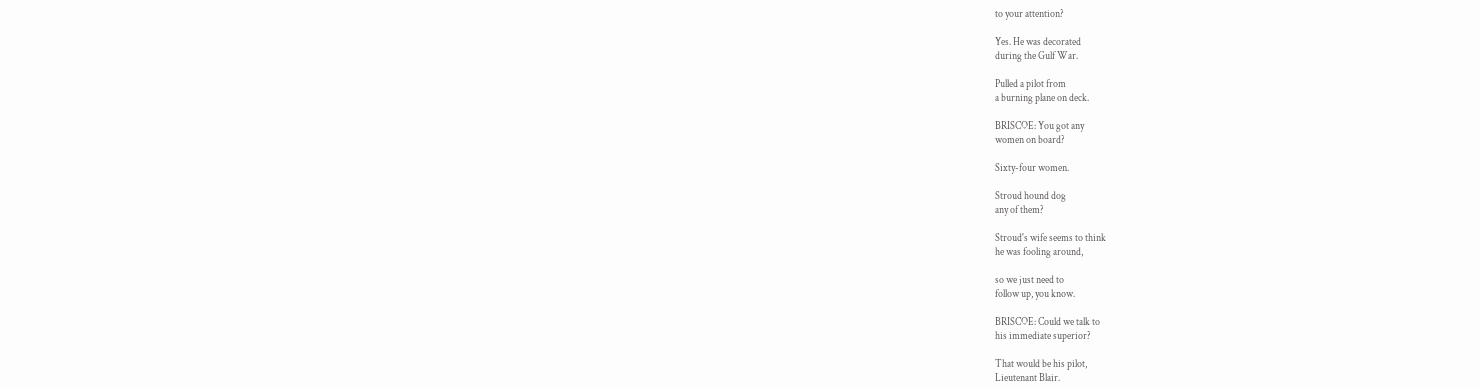to your attention?

Yes. He was decorated
during the Gulf War.

Pulled a pilot from
a burning plane on deck.

BRISCOE: You got any
women on board?

Sixty-four women.

Stroud hound dog
any of them?

Stroud's wife seems to think
he was fooling around,

so we just need to
follow up, you know.

BRISCOE: Could we talk to
his immediate superior?

That would be his pilot,
Lieutenant Blair.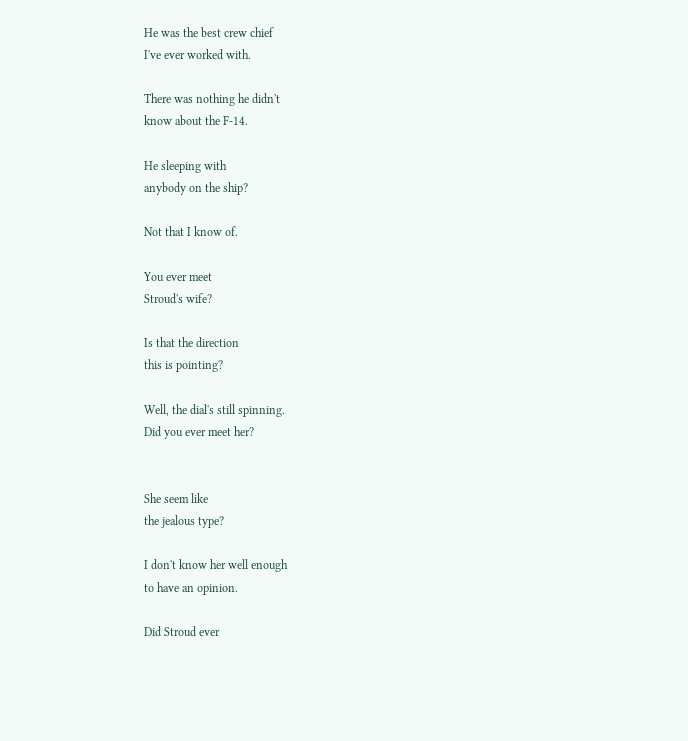He was the best crew chief
I've ever worked with.

There was nothing he didn't
know about the F-14.

He sleeping with
anybody on the ship?

Not that I know of.

You ever meet
Stroud's wife?

Is that the direction
this is pointing?

Well, the dial's still spinning.
Did you ever meet her?


She seem like
the jealous type?

I don't know her well enough
to have an opinion.

Did Stroud ever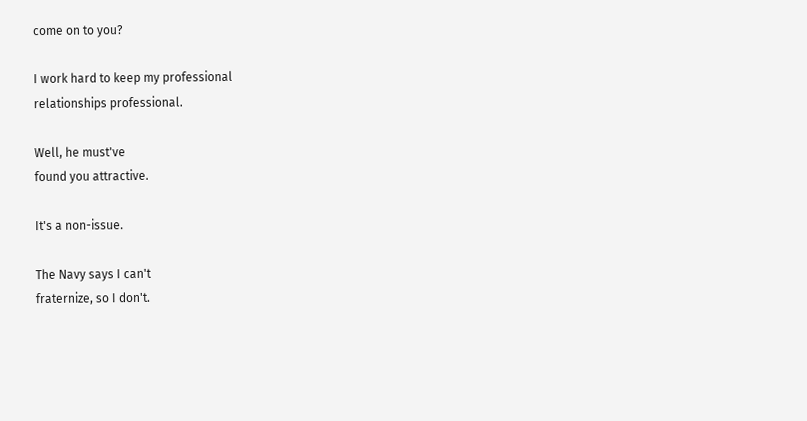come on to you?

I work hard to keep my professional
relationships professional.

Well, he must've
found you attractive.

It's a non-issue.

The Navy says I can't
fraternize, so I don't.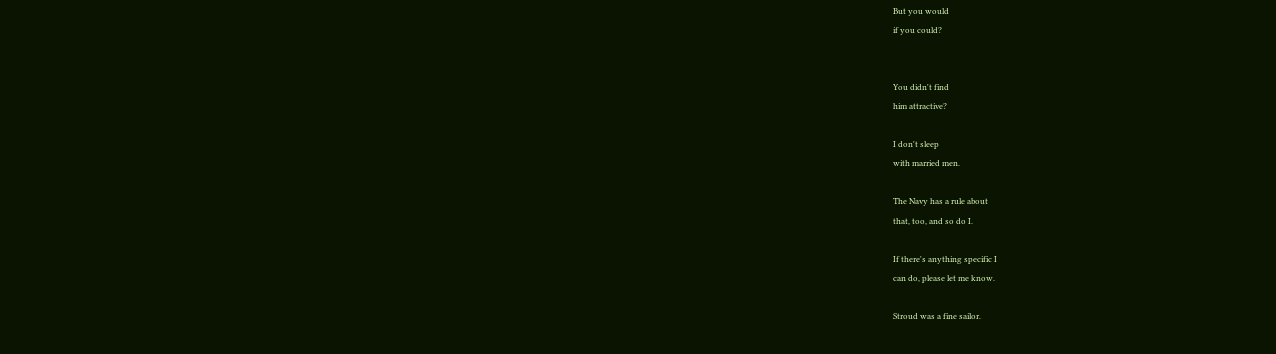But you would
if you could?


You didn't find
him attractive?

I don't sleep
with married men.

The Navy has a rule about
that, too, and so do I.

If there's anything specific I
can do, please let me know.

Stroud was a fine sailor.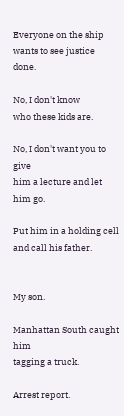Everyone on the ship
wants to see justice done.

No, I don't know
who these kids are.

No, I don't want you to give
him a lecture and let him go.

Put him in a holding cell
and call his father.


My son.

Manhattan South caught him
tagging a truck.

Arrest report.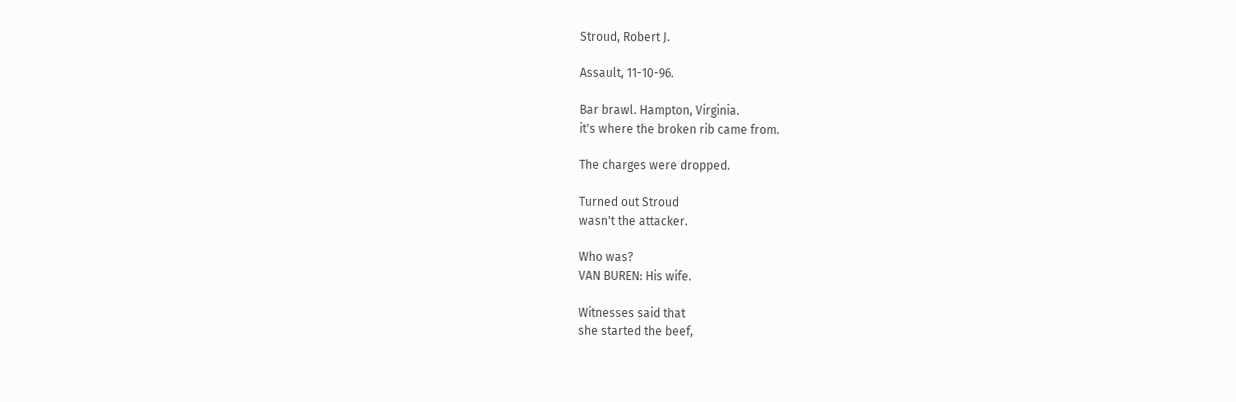Stroud, Robert J.

Assault, 11-10-96.

Bar brawl. Hampton, Virginia.
it's where the broken rib came from.

The charges were dropped.

Turned out Stroud
wasn't the attacker.

Who was?
VAN BUREN: His wife.

Witnesses said that
she started the beef,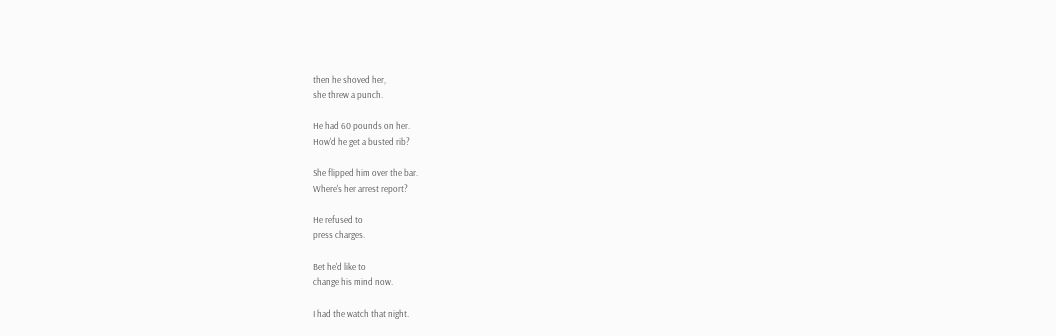then he shoved her,
she threw a punch.

He had 60 pounds on her.
How'd he get a busted rib?

She flipped him over the bar.
Where's her arrest report?

He refused to
press charges.

Bet he'd like to
change his mind now.

I had the watch that night.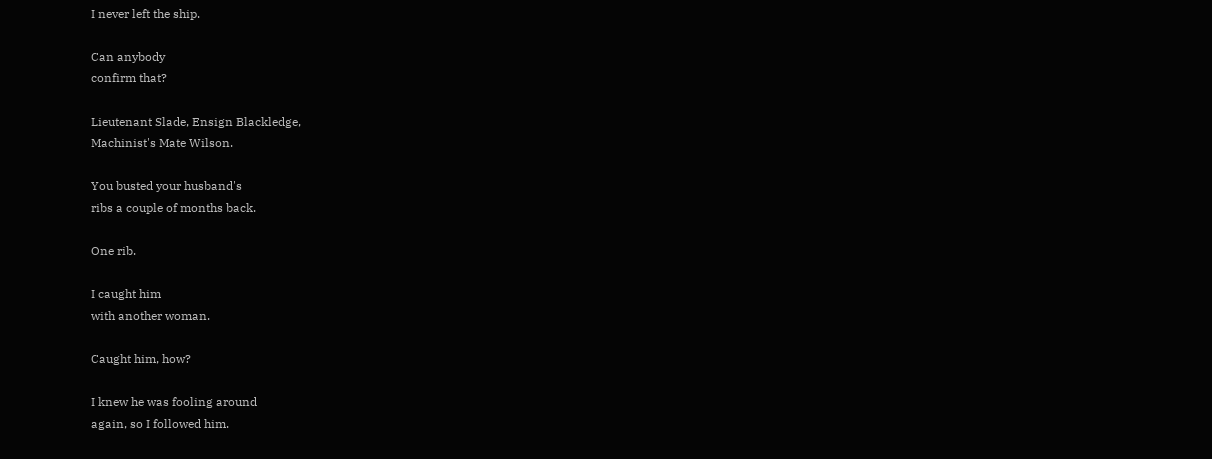I never left the ship.

Can anybody
confirm that?

Lieutenant Slade, Ensign Blackledge,
Machinist's Mate Wilson.

You busted your husband's
ribs a couple of months back.

One rib.

I caught him
with another woman.

Caught him, how?

I knew he was fooling around
again, so I followed him.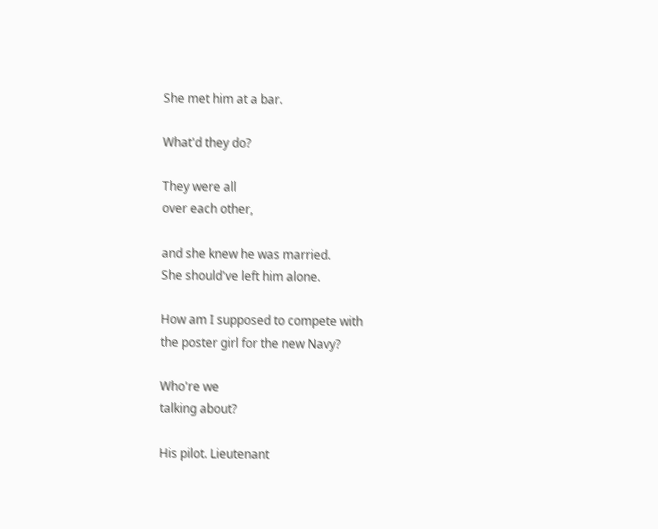She met him at a bar.

What'd they do?

They were all
over each other,

and she knew he was married.
She should've left him alone.

How am I supposed to compete with
the poster girl for the new Navy?

Who're we
talking about?

His pilot. Lieutenant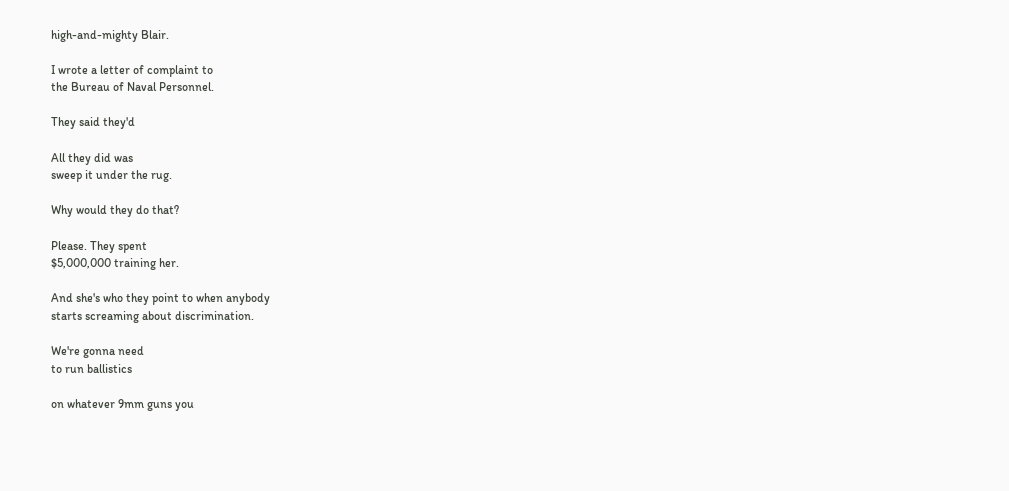high-and-mighty Blair.

I wrote a letter of complaint to
the Bureau of Naval Personnel.

They said they'd

All they did was
sweep it under the rug.

Why would they do that?

Please. They spent
$5,000,000 training her.

And she's who they point to when anybody
starts screaming about discrimination.

We're gonna need
to run ballistics

on whatever 9mm guns you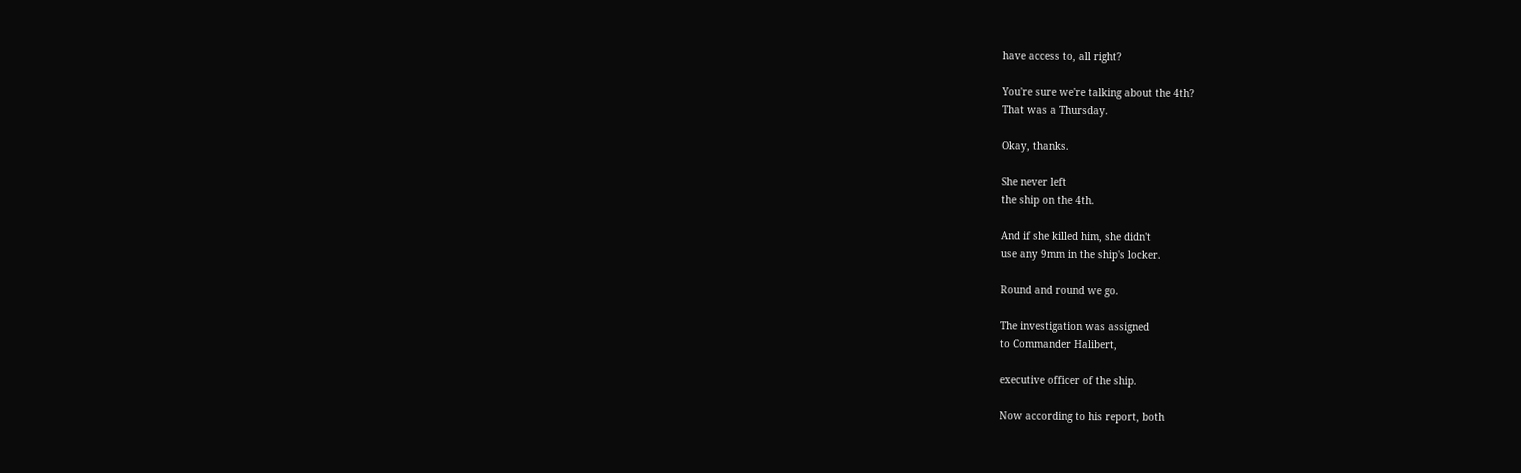have access to, all right?

You're sure we're talking about the 4th?
That was a Thursday.

Okay, thanks.

She never left
the ship on the 4th.

And if she killed him, she didn't
use any 9mm in the ship's locker.

Round and round we go.

The investigation was assigned
to Commander Halibert,

executive officer of the ship.

Now according to his report, both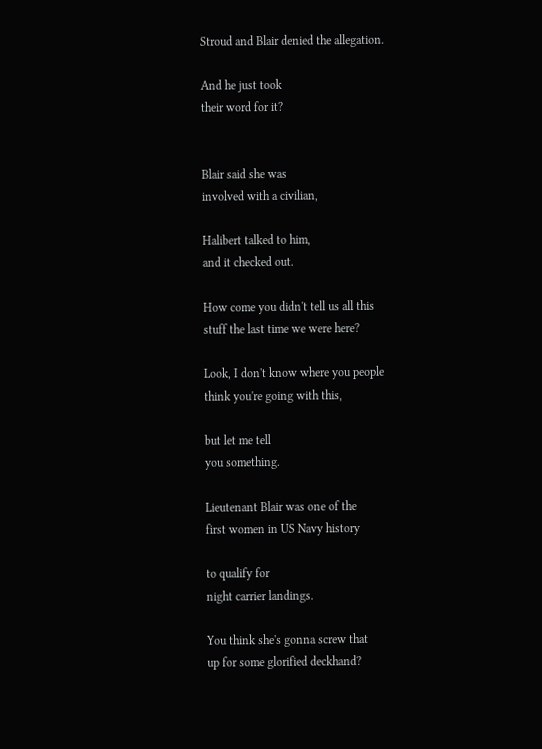Stroud and Blair denied the allegation.

And he just took
their word for it?


Blair said she was
involved with a civilian,

Halibert talked to him,
and it checked out.

How come you didn't tell us all this
stuff the last time we were here?

Look, I don't know where you people
think you're going with this,

but let me tell
you something.

Lieutenant Blair was one of the
first women in US Navy history

to qualify for
night carrier landings.

You think she's gonna screw that
up for some glorified deckhand?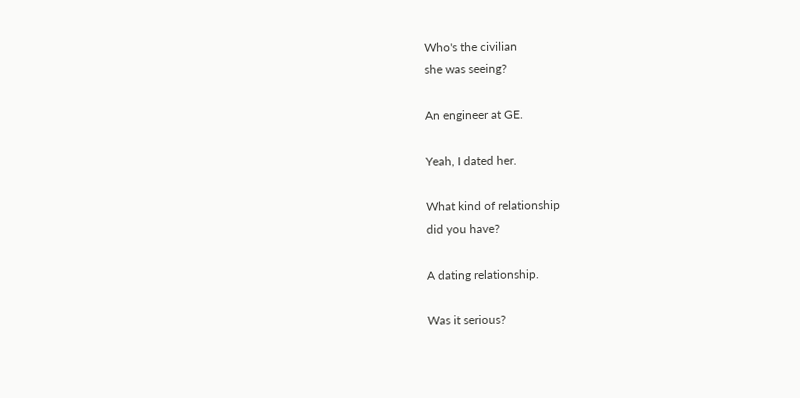Who's the civilian
she was seeing?

An engineer at GE.

Yeah, I dated her.

What kind of relationship
did you have?

A dating relationship.

Was it serious?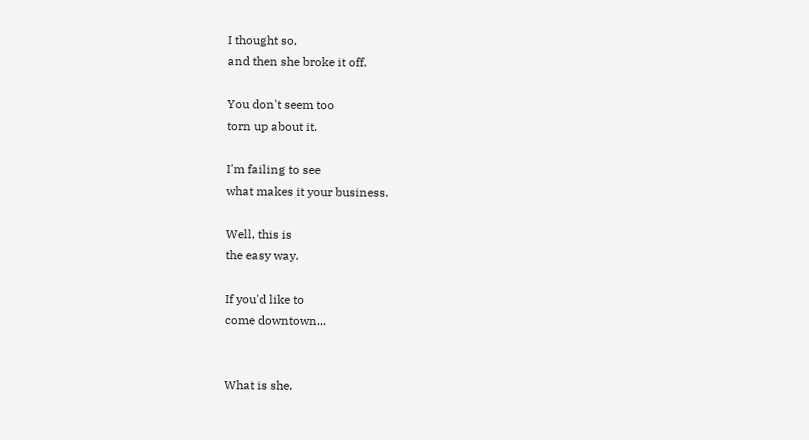I thought so,
and then she broke it off.

You don't seem too
torn up about it.

I'm failing to see
what makes it your business.

Well, this is
the easy way.

If you'd like to
come downtown...


What is she,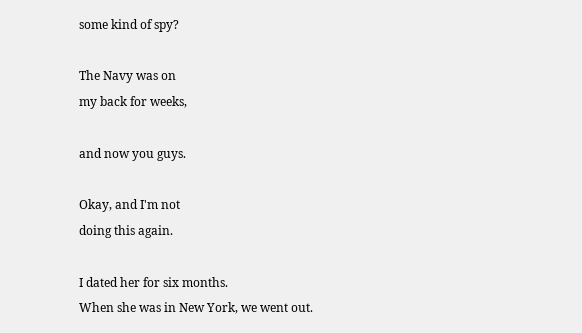some kind of spy?

The Navy was on
my back for weeks,

and now you guys.

Okay, and I'm not
doing this again.

I dated her for six months.
When she was in New York, we went out.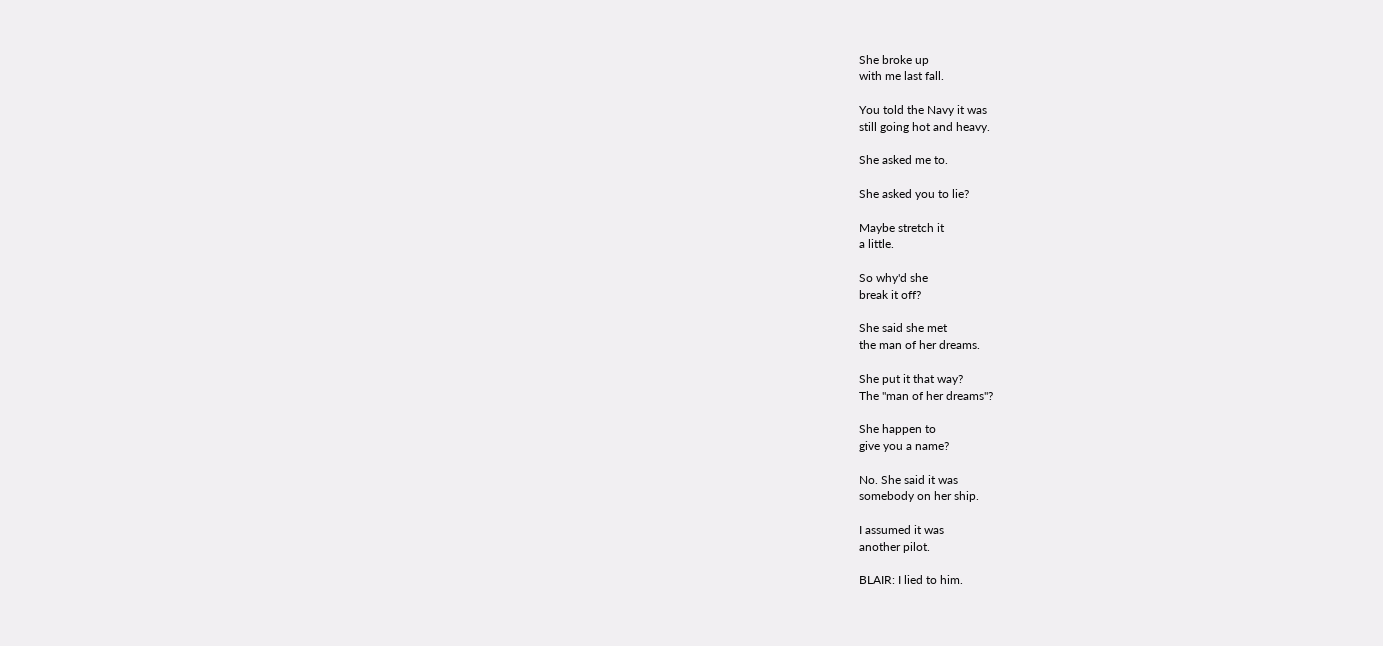She broke up
with me last fall.

You told the Navy it was
still going hot and heavy.

She asked me to.

She asked you to lie?

Maybe stretch it
a little.

So why'd she
break it off?

She said she met
the man of her dreams.

She put it that way?
The "man of her dreams"?

She happen to
give you a name?

No. She said it was
somebody on her ship.

I assumed it was
another pilot.

BLAIR: I lied to him.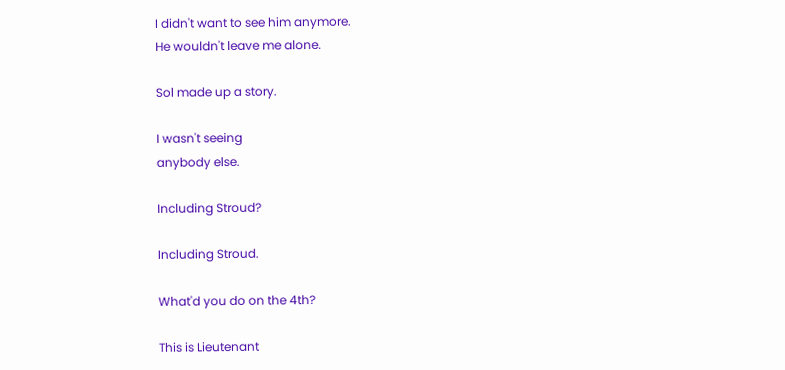I didn't want to see him anymore.
He wouldn't leave me alone.

Sol made up a story.

I wasn't seeing
anybody else.

Including Stroud?

Including Stroud.

What'd you do on the 4th?

This is Lieutenant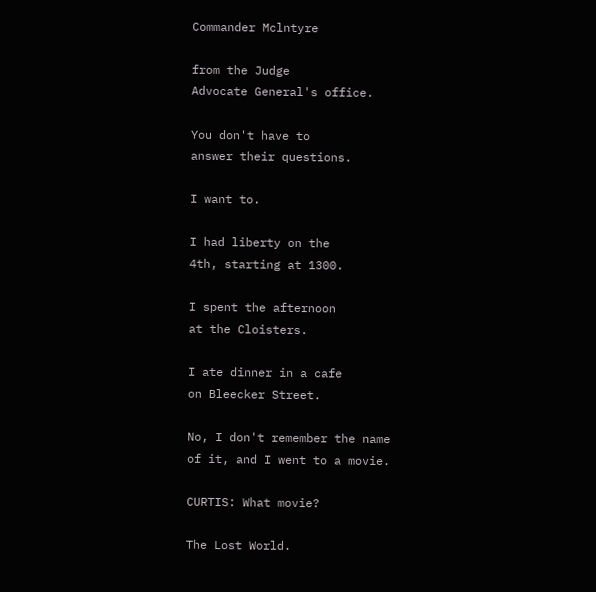Commander Mclntyre

from the Judge
Advocate General's office.

You don't have to
answer their questions.

I want to.

I had liberty on the
4th, starting at 1300.

I spent the afternoon
at the Cloisters.

I ate dinner in a cafe
on Bleecker Street.

No, I don't remember the name
of it, and I went to a movie.

CURTIS: What movie?

The Lost World.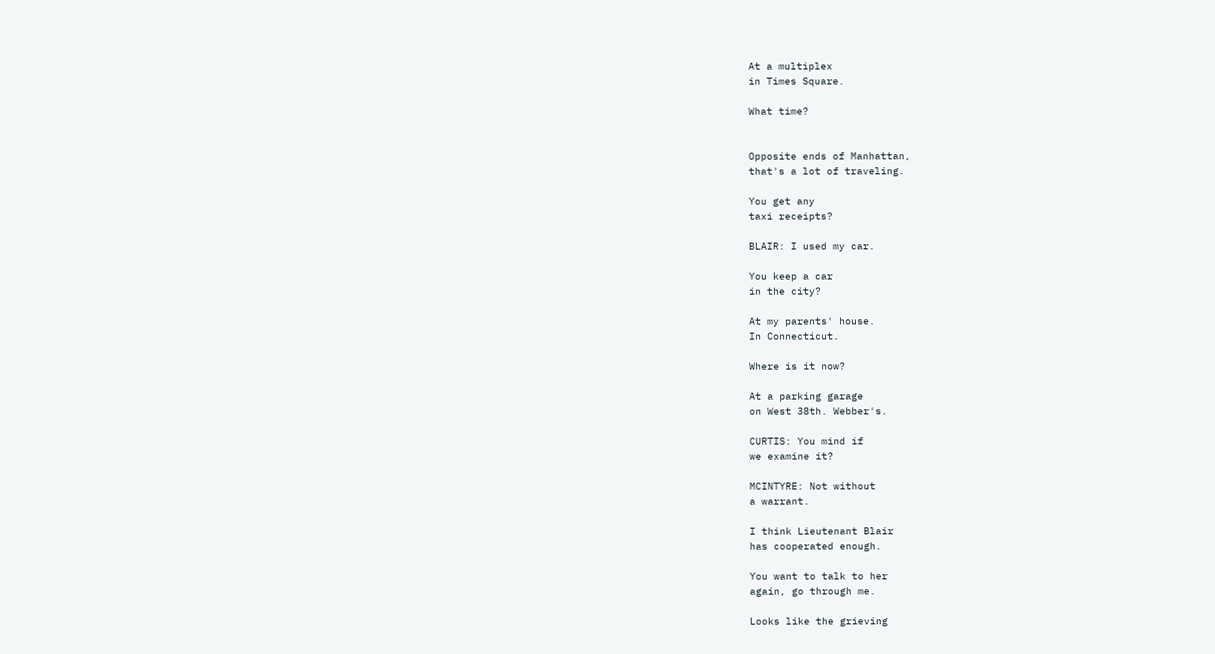At a multiplex
in Times Square.

What time?


Opposite ends of Manhattan,
that's a lot of traveling.

You get any
taxi receipts?

BLAIR: I used my car.

You keep a car
in the city?

At my parents' house.
In Connecticut.

Where is it now?

At a parking garage
on West 38th. Webber's.

CURTIS: You mind if
we examine it?

MCINTYRE: Not without
a warrant.

I think Lieutenant Blair
has cooperated enough.

You want to talk to her
again, go through me.

Looks like the grieving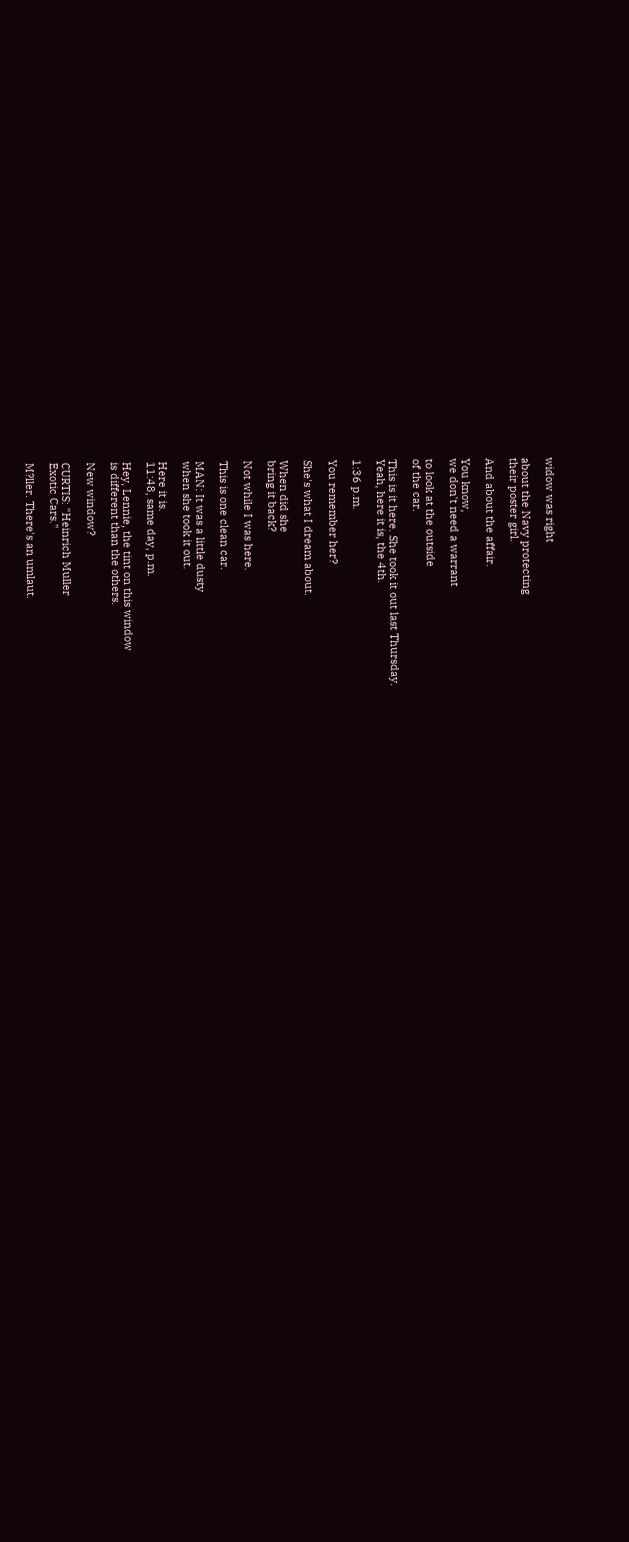widow was right

about the Navy protecting
their poster girl.

And about the affair.

You know,
we don't need a warrant

to look at the outside
of the car.

This is it here. She took it out last Thursday.
Yeah, here it is, the 4th.

1:36 p.m.

You remember her?

She's what I dream about.

When did she
bring it back?

Not while I was here.

This is one clean car.

MAN: It was a little dusty
when she took it out.

Here it is.
11:48, same day, p.m.

Hey, Lennie, the tint on this window
is different than the others.

New window?

CURTIS: "Heinrich Muller
Exotic Cars."

M?ller. There's an umlaut.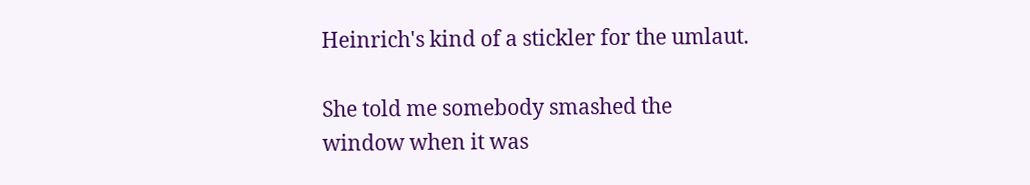Heinrich's kind of a stickler for the umlaut.

She told me somebody smashed the
window when it was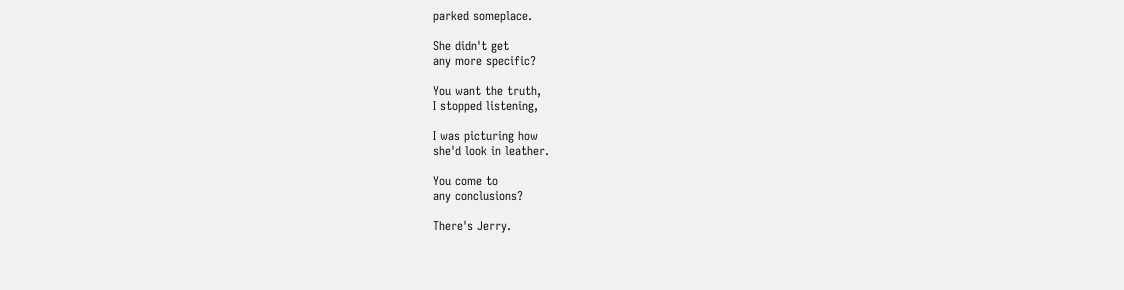parked someplace.

She didn't get
any more specific?

You want the truth,
I stopped listening,

I was picturing how
she'd look in leather.

You come to
any conclusions?

There's Jerry.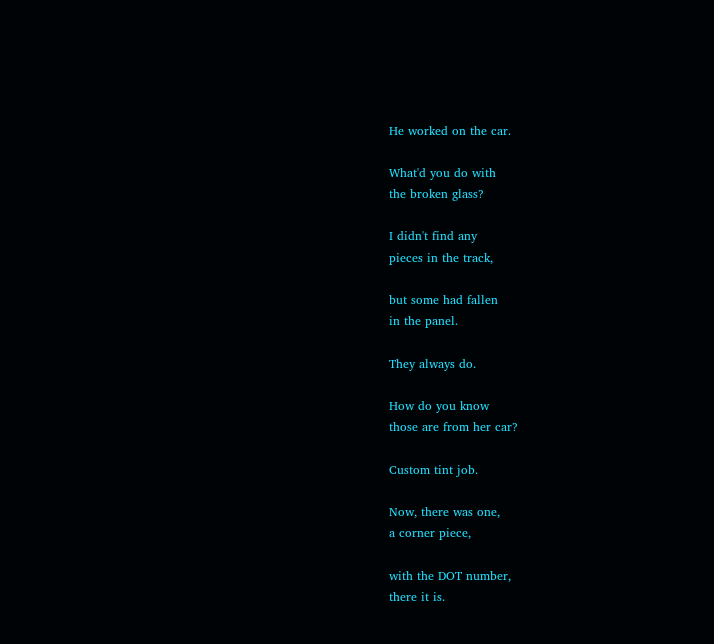He worked on the car.

What'd you do with
the broken glass?

I didn't find any
pieces in the track,

but some had fallen
in the panel.

They always do.

How do you know
those are from her car?

Custom tint job.

Now, there was one,
a corner piece,

with the DOT number,
there it is.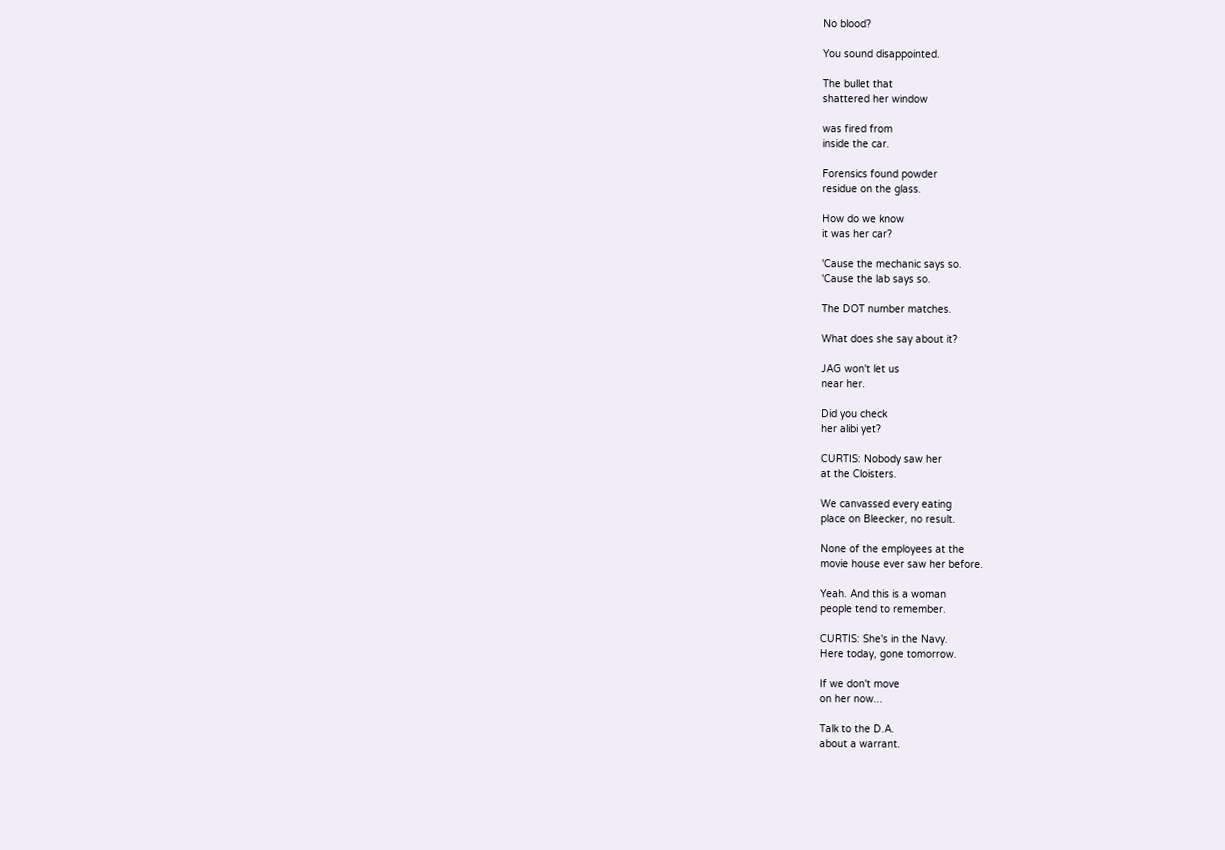No blood?

You sound disappointed.

The bullet that
shattered her window

was fired from
inside the car.

Forensics found powder
residue on the glass.

How do we know
it was her car?

'Cause the mechanic says so.
'Cause the lab says so.

The DOT number matches.

What does she say about it?

JAG won't let us
near her.

Did you check
her alibi yet?

CURTIS: Nobody saw her
at the Cloisters.

We canvassed every eating
place on Bleecker, no result.

None of the employees at the
movie house ever saw her before.

Yeah. And this is a woman
people tend to remember.

CURTIS: She's in the Navy.
Here today, gone tomorrow.

If we don't move
on her now...

Talk to the D.A.
about a warrant.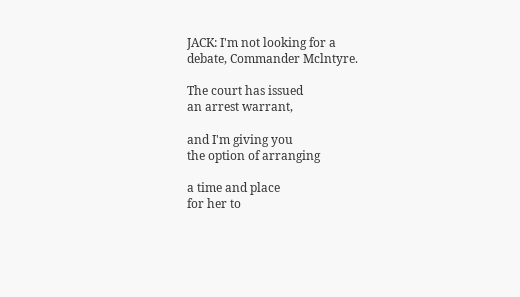JACK: I'm not looking for a
debate, Commander Mclntyre.

The court has issued
an arrest warrant,

and I'm giving you
the option of arranging

a time and place
for her to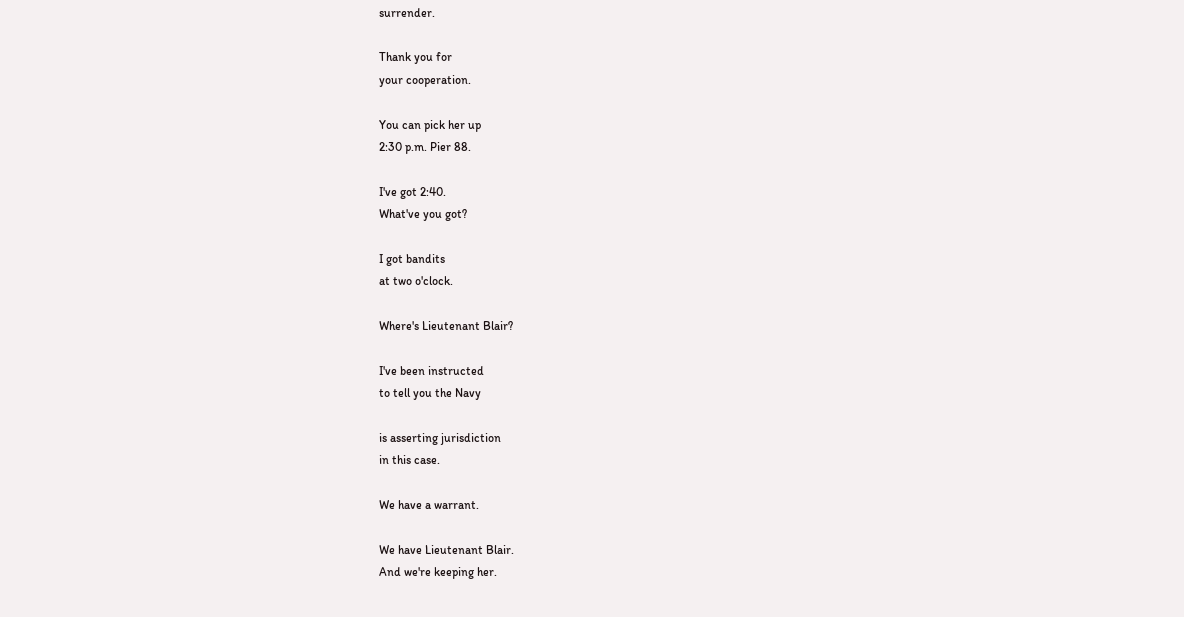surrender.

Thank you for
your cooperation.

You can pick her up
2:30 p.m. Pier 88.

I've got 2:40.
What've you got?

I got bandits
at two o'clock.

Where's Lieutenant Blair?

I've been instructed
to tell you the Navy

is asserting jurisdiction
in this case.

We have a warrant.

We have Lieutenant Blair.
And we're keeping her.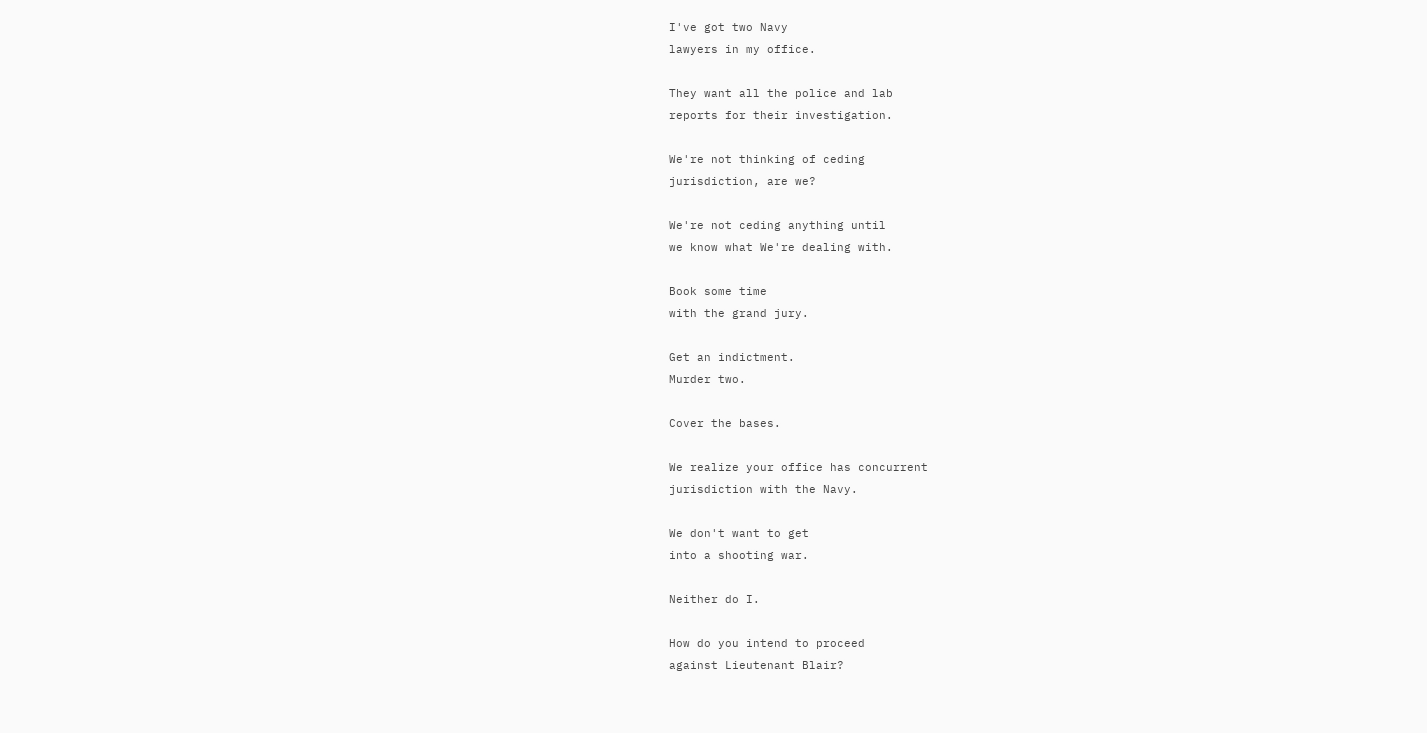I've got two Navy
lawyers in my office.

They want all the police and lab
reports for their investigation.

We're not thinking of ceding
jurisdiction, are we?

We're not ceding anything until
we know what We're dealing with.

Book some time
with the grand jury.

Get an indictment.
Murder two.

Cover the bases.

We realize your office has concurrent
jurisdiction with the Navy.

We don't want to get
into a shooting war.

Neither do I.

How do you intend to proceed
against Lieutenant Blair?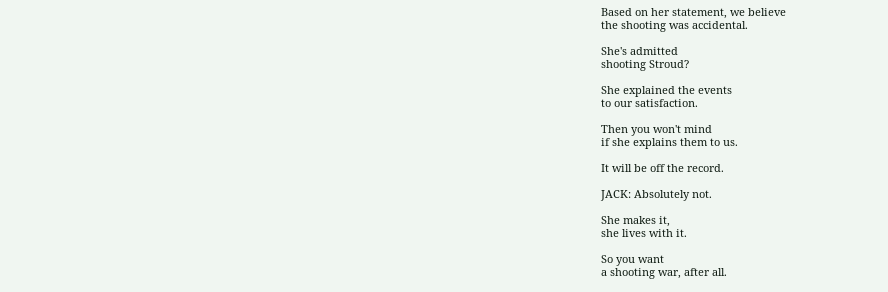Based on her statement, we believe
the shooting was accidental.

She's admitted
shooting Stroud?

She explained the events
to our satisfaction.

Then you won't mind
if she explains them to us.

It will be off the record.

JACK: Absolutely not.

She makes it,
she lives with it.

So you want
a shooting war, after all.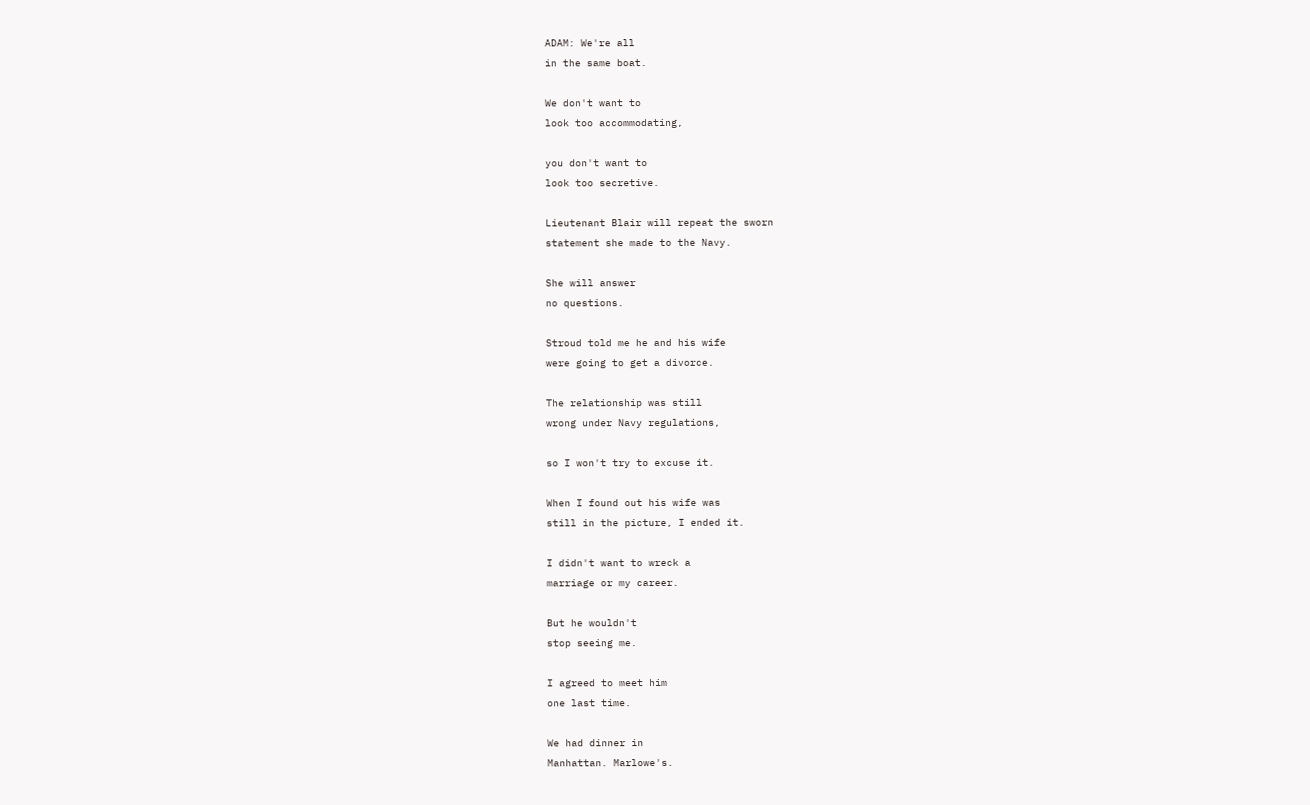ADAM: We're all
in the same boat.

We don't want to
look too accommodating,

you don't want to
look too secretive.

Lieutenant Blair will repeat the sworn
statement she made to the Navy.

She will answer
no questions.

Stroud told me he and his wife
were going to get a divorce.

The relationship was still
wrong under Navy regulations,

so I won't try to excuse it.

When I found out his wife was
still in the picture, I ended it.

I didn't want to wreck a
marriage or my career.

But he wouldn't
stop seeing me.

I agreed to meet him
one last time.

We had dinner in
Manhattan. Marlowe's.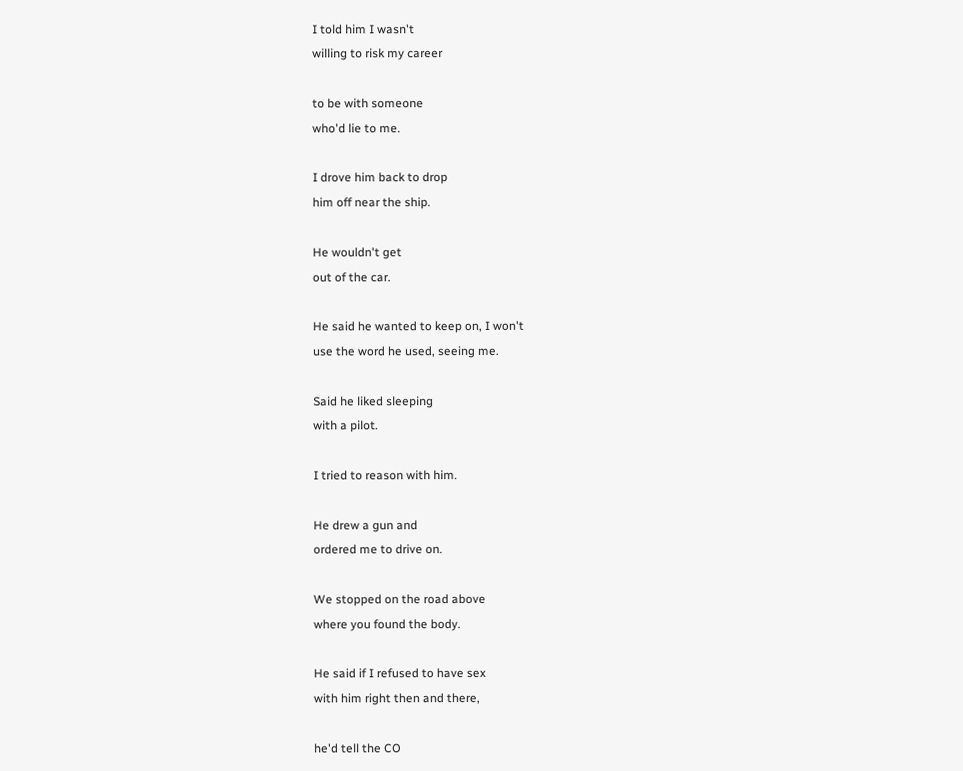I told him I wasn't
willing to risk my career

to be with someone
who'd lie to me.

I drove him back to drop
him off near the ship.

He wouldn't get
out of the car.

He said he wanted to keep on, I won't
use the word he used, seeing me.

Said he liked sleeping
with a pilot.

I tried to reason with him.

He drew a gun and
ordered me to drive on.

We stopped on the road above
where you found the body.

He said if I refused to have sex
with him right then and there,

he'd tell the CO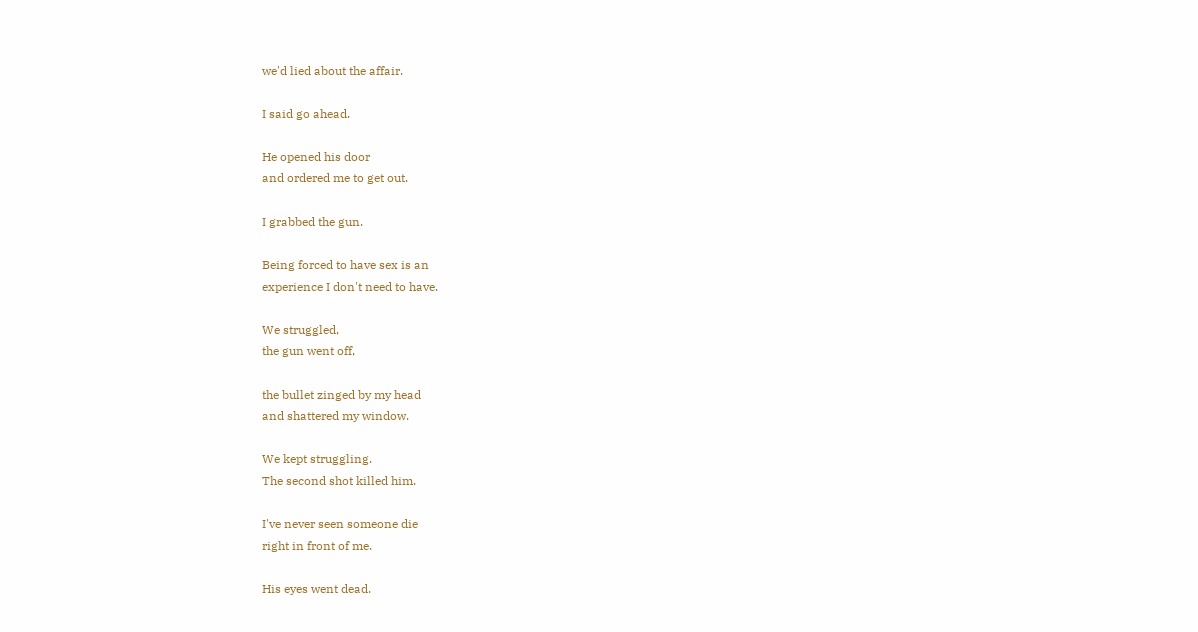we'd lied about the affair.

I said go ahead.

He opened his door
and ordered me to get out.

I grabbed the gun.

Being forced to have sex is an
experience I don't need to have.

We struggled,
the gun went off,

the bullet zinged by my head
and shattered my window.

We kept struggling.
The second shot killed him.

I've never seen someone die
right in front of me.

His eyes went dead.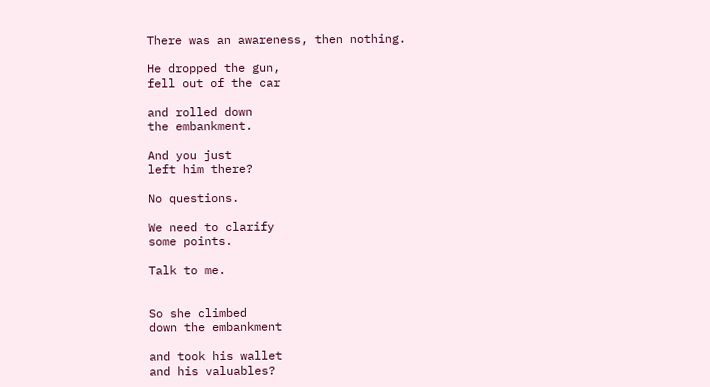There was an awareness, then nothing.

He dropped the gun,
fell out of the car

and rolled down
the embankment.

And you just
left him there?

No questions.

We need to clarify
some points.

Talk to me.


So she climbed
down the embankment

and took his wallet
and his valuables?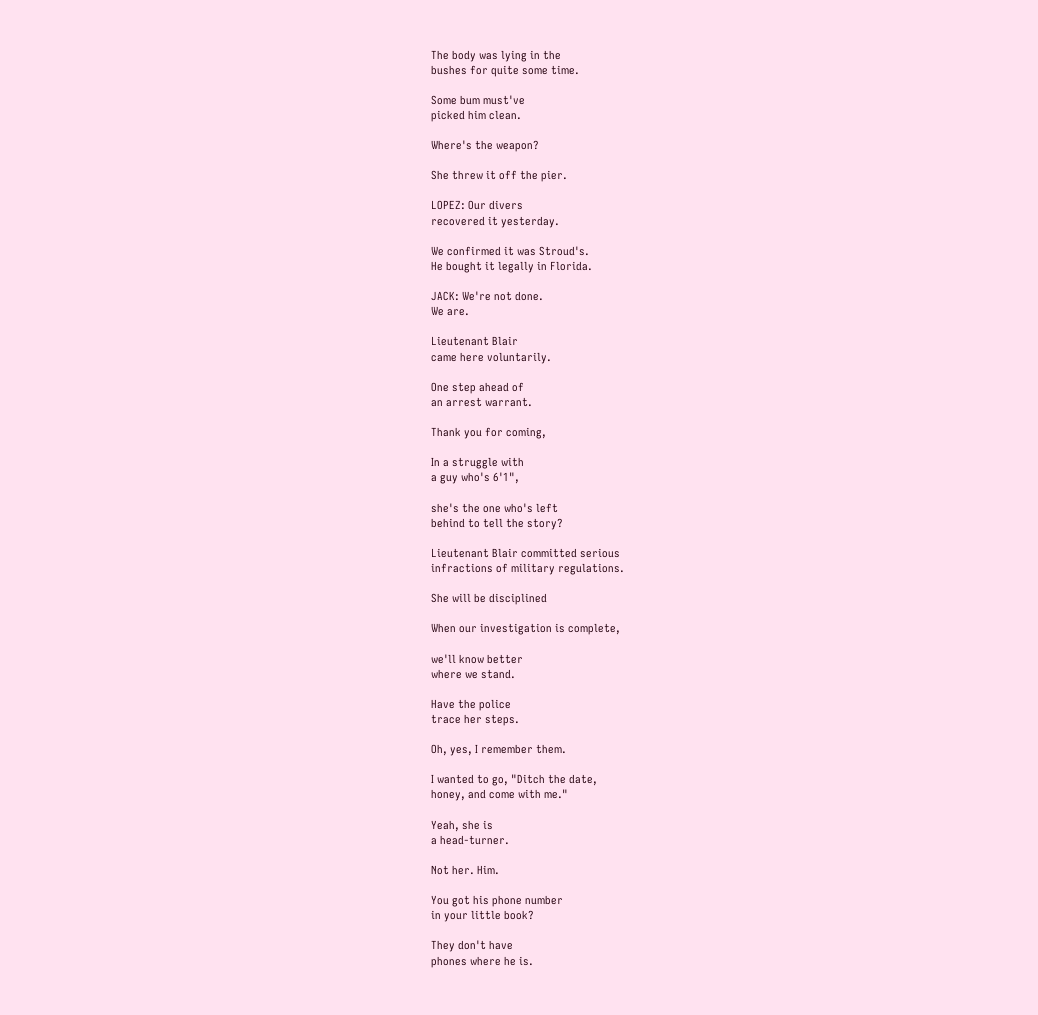The body was lying in the
bushes for quite some time.

Some bum must've
picked him clean.

Where's the weapon?

She threw it off the pier.

LOPEZ: Our divers
recovered it yesterday.

We confirmed it was Stroud's.
He bought it legally in Florida.

JACK: We're not done.
We are.

Lieutenant Blair
came here voluntarily.

One step ahead of
an arrest warrant.

Thank you for coming,

In a struggle with
a guy who's 6'1",

she's the one who's left
behind to tell the story?

Lieutenant Blair committed serious
infractions of military regulations.

She will be disciplined

When our investigation is complete,

we'll know better
where we stand.

Have the police
trace her steps.

Oh, yes, I remember them.

I wanted to go, "Ditch the date,
honey, and come with me."

Yeah, she is
a head-turner.

Not her. Him.

You got his phone number
in your little book?

They don't have
phones where he is.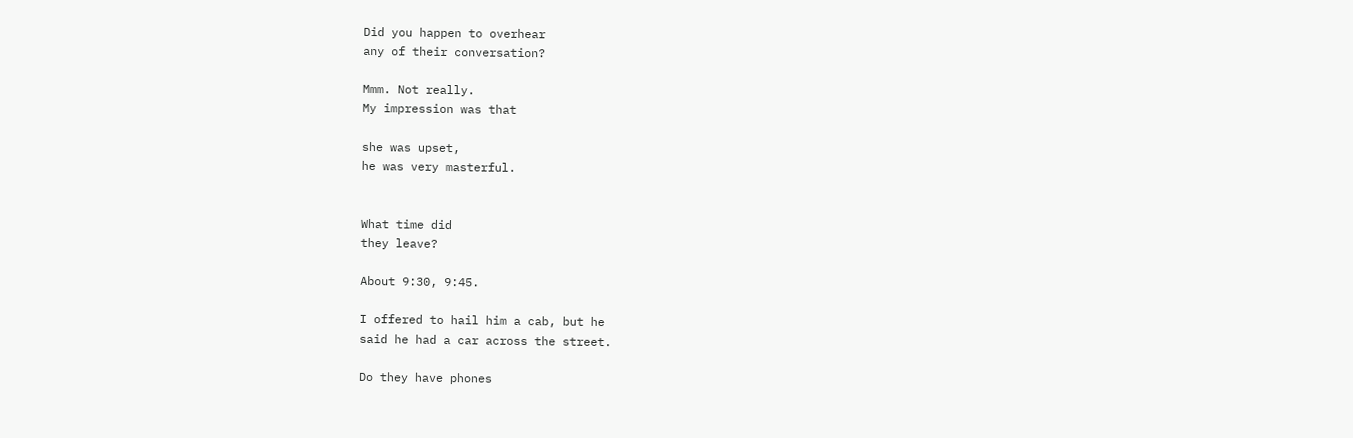Did you happen to overhear
any of their conversation?

Mmm. Not really.
My impression was that

she was upset,
he was very masterful.


What time did
they leave?

About 9:30, 9:45.

I offered to hail him a cab, but he
said he had a car across the street.

Do they have phones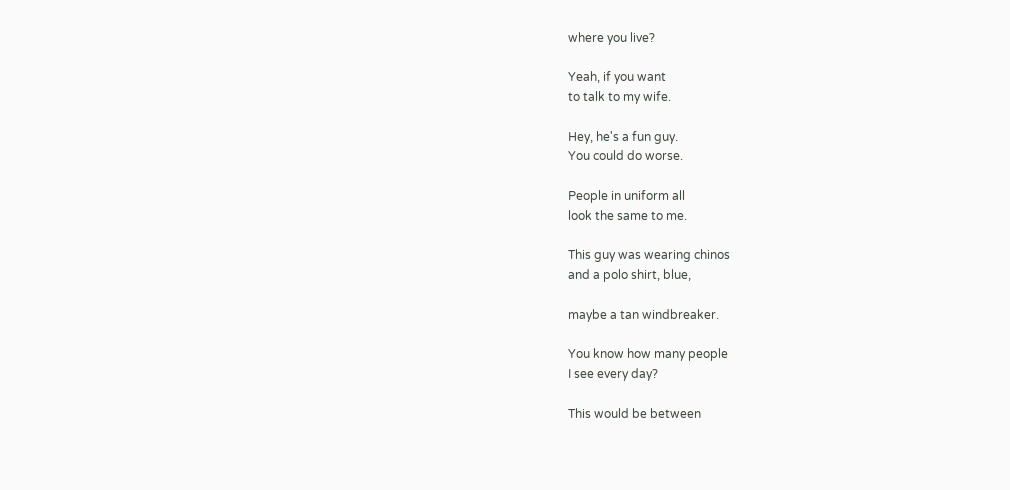where you live?

Yeah, if you want
to talk to my wife.

Hey, he's a fun guy.
You could do worse.

People in uniform all
look the same to me.

This guy was wearing chinos
and a polo shirt, blue,

maybe a tan windbreaker.

You know how many people
I see every day?

This would be between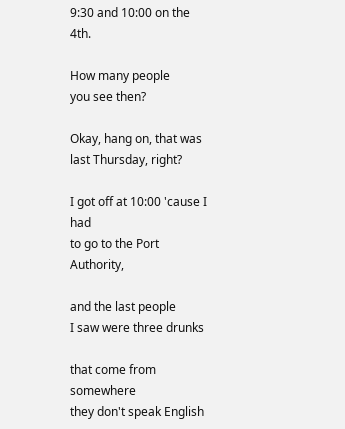9:30 and 10:00 on the 4th.

How many people
you see then?

Okay, hang on, that was
last Thursday, right?

I got off at 10:00 'cause I had
to go to the Port Authority,

and the last people
I saw were three drunks

that come from somewhere
they don't speak English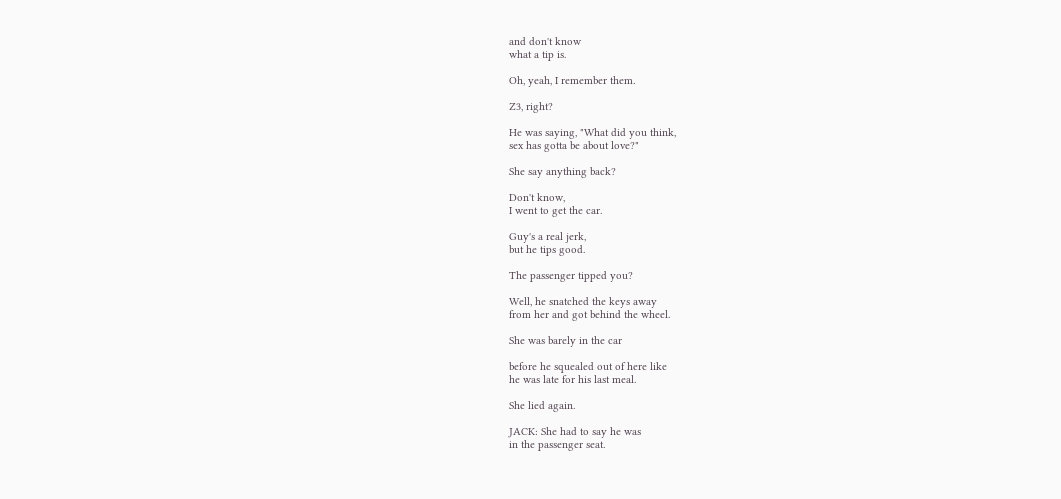and don't know
what a tip is.

Oh, yeah, I remember them.

Z3, right?

He was saying, "What did you think,
sex has gotta be about love?"

She say anything back?

Don't know,
I went to get the car.

Guy's a real jerk,
but he tips good.

The passenger tipped you?

Well, he snatched the keys away
from her and got behind the wheel.

She was barely in the car

before he squealed out of here like
he was late for his last meal.

She lied again.

JACK: She had to say he was
in the passenger seat.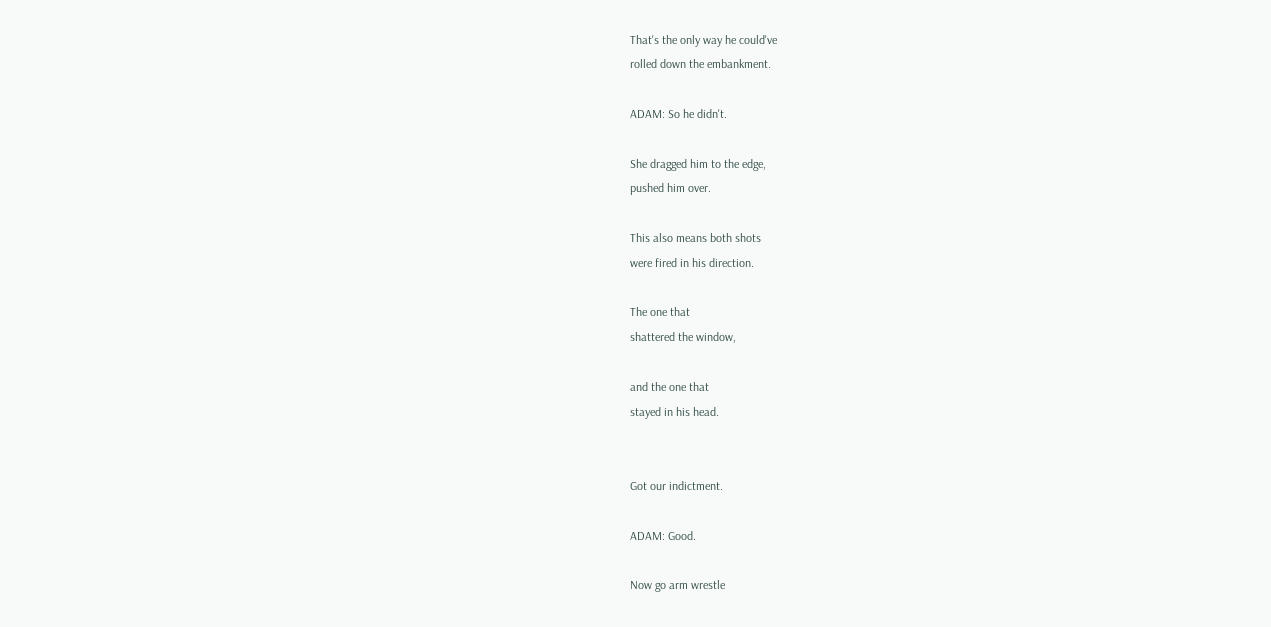That's the only way he could've
rolled down the embankment.

ADAM: So he didn't.

She dragged him to the edge,
pushed him over.

This also means both shots
were fired in his direction.

The one that
shattered the window,

and the one that
stayed in his head.


Got our indictment.

ADAM: Good.

Now go arm wrestle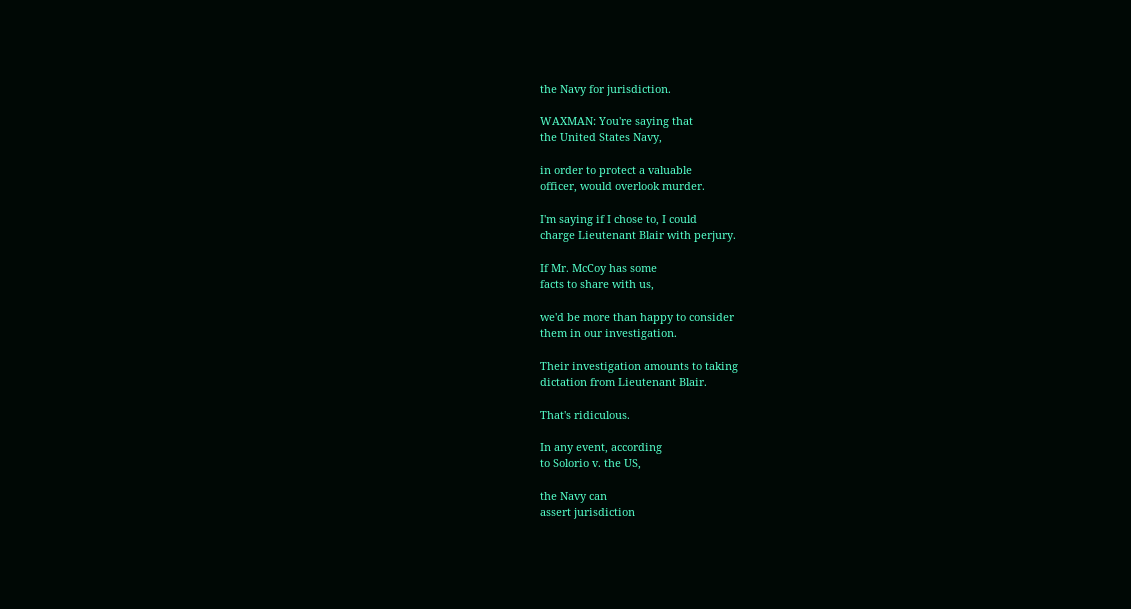the Navy for jurisdiction.

WAXMAN: You're saying that
the United States Navy,

in order to protect a valuable
officer, would overlook murder.

I'm saying if I chose to, I could
charge Lieutenant Blair with perjury.

If Mr. McCoy has some
facts to share with us,

we'd be more than happy to consider
them in our investigation.

Their investigation amounts to taking
dictation from Lieutenant Blair.

That's ridiculous.

In any event, according
to Solorio v. the US,

the Navy can
assert jurisdiction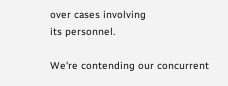over cases involving
its personnel.

We're contending our concurrent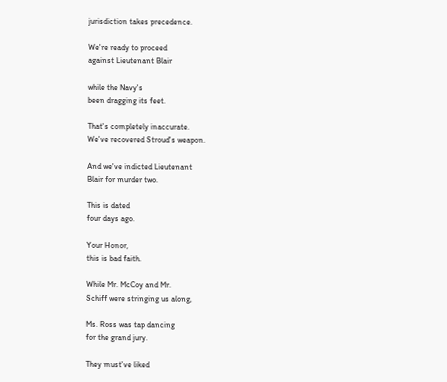jurisdiction takes precedence.

We're ready to proceed
against Lieutenant Blair

while the Navy's
been dragging its feet.

That's completely inaccurate.
We've recovered Stroud's weapon.

And we've indicted Lieutenant
Blair for murder two.

This is dated
four days ago.

Your Honor,
this is bad faith.

While Mr. McCoy and Mr.
Schiff were stringing us along,

Ms. Ross was tap dancing
for the grand jury.

They must've liked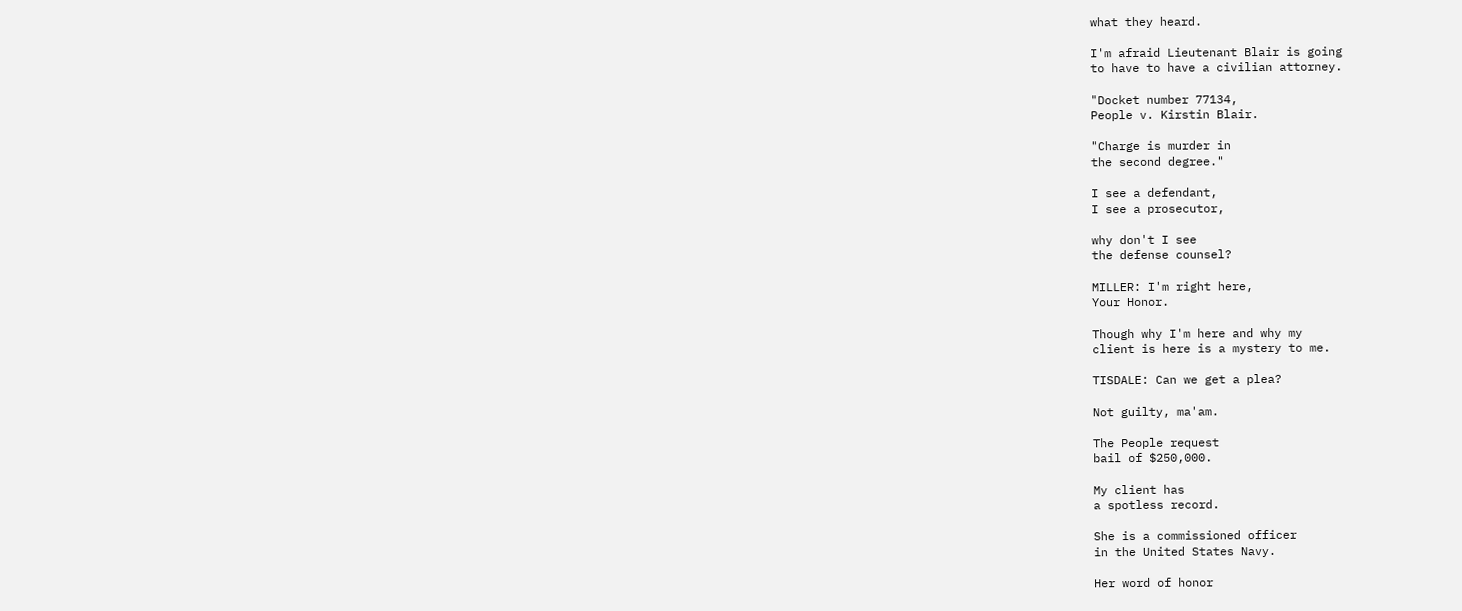what they heard.

I'm afraid Lieutenant Blair is going
to have to have a civilian attorney.

"Docket number 77134,
People v. Kirstin Blair.

"Charge is murder in
the second degree."

I see a defendant,
I see a prosecutor,

why don't I see
the defense counsel?

MILLER: I'm right here,
Your Honor.

Though why I'm here and why my
client is here is a mystery to me.

TISDALE: Can we get a plea?

Not guilty, ma'am.

The People request
bail of $250,000.

My client has
a spotless record.

She is a commissioned officer
in the United States Navy.

Her word of honor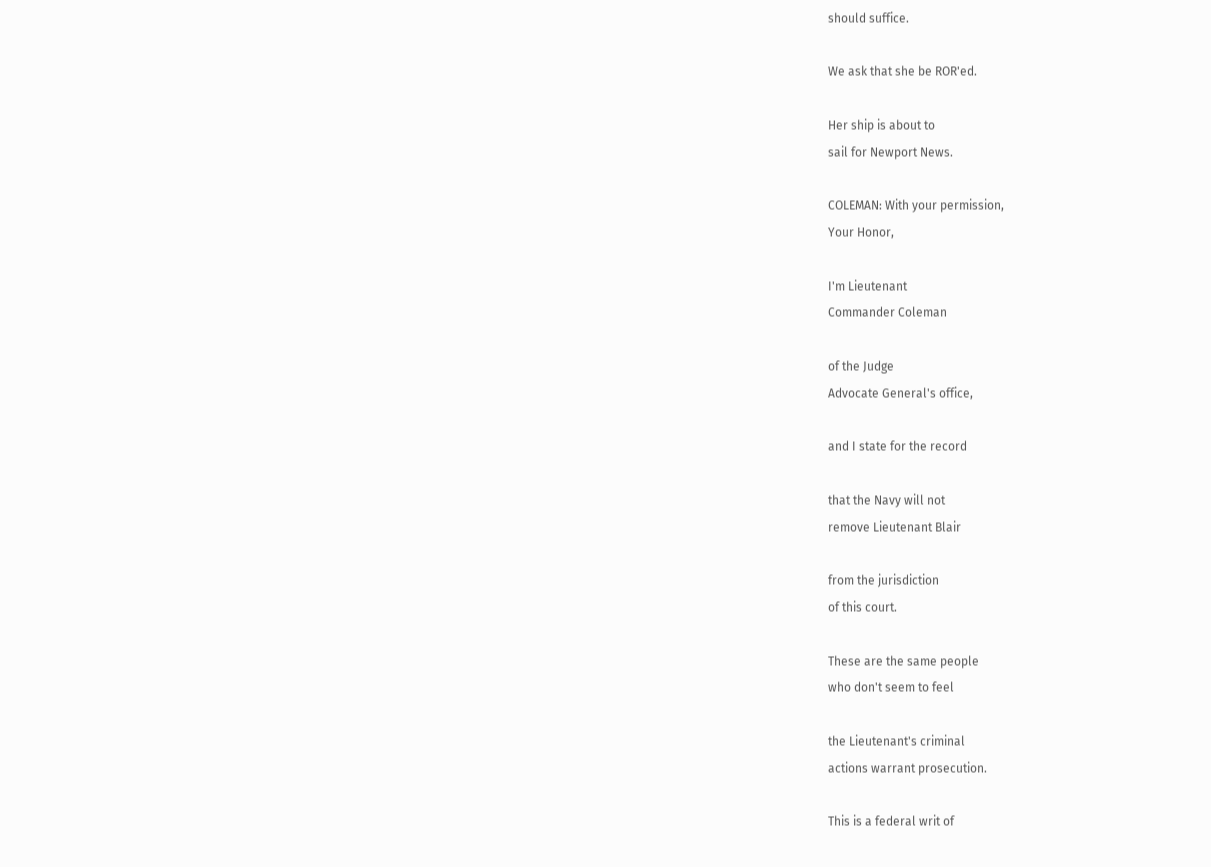should suffice.

We ask that she be ROR'ed.

Her ship is about to
sail for Newport News.

COLEMAN: With your permission,
Your Honor,

I'm Lieutenant
Commander Coleman

of the Judge
Advocate General's office,

and I state for the record

that the Navy will not
remove Lieutenant Blair

from the jurisdiction
of this court.

These are the same people
who don't seem to feel

the Lieutenant's criminal
actions warrant prosecution.

This is a federal writ of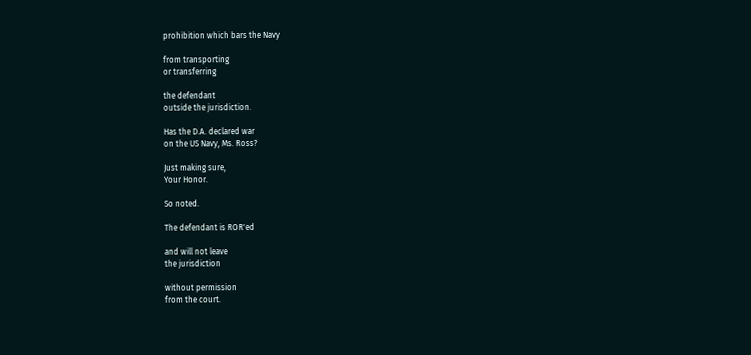prohibition which bars the Navy

from transporting
or transferring

the defendant
outside the jurisdiction.

Has the D.A. declared war
on the US Navy, Ms. Ross?

Just making sure,
Your Honor.

So noted.

The defendant is ROR'ed

and will not leave
the jurisdiction

without permission
from the court.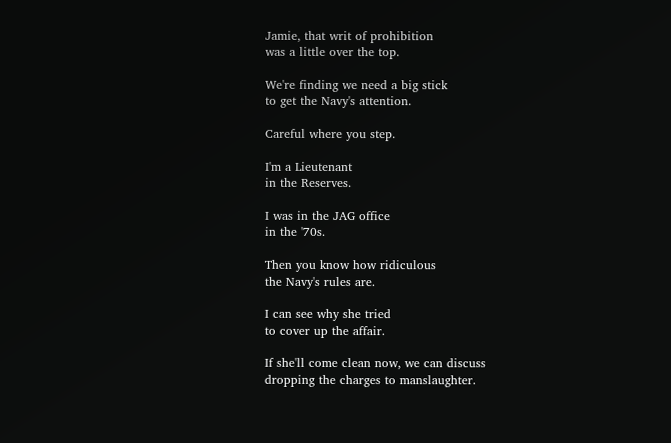Jamie, that writ of prohibition
was a little over the top.

We're finding we need a big stick
to get the Navy's attention.

Careful where you step.

I'm a Lieutenant
in the Reserves.

I was in the JAG office
in the '70s.

Then you know how ridiculous
the Navy's rules are.

I can see why she tried
to cover up the affair.

If she'll come clean now, we can discuss
dropping the charges to manslaughter.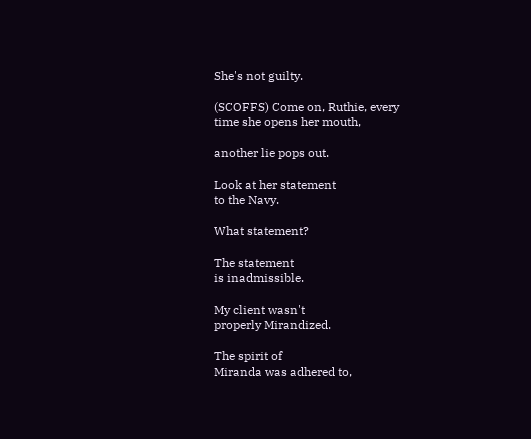She's not guilty.

(SCOFFS) Come on, Ruthie, every
time she opens her mouth,

another lie pops out.

Look at her statement
to the Navy.

What statement?

The statement
is inadmissible.

My client wasn't
properly Mirandized.

The spirit of
Miranda was adhered to,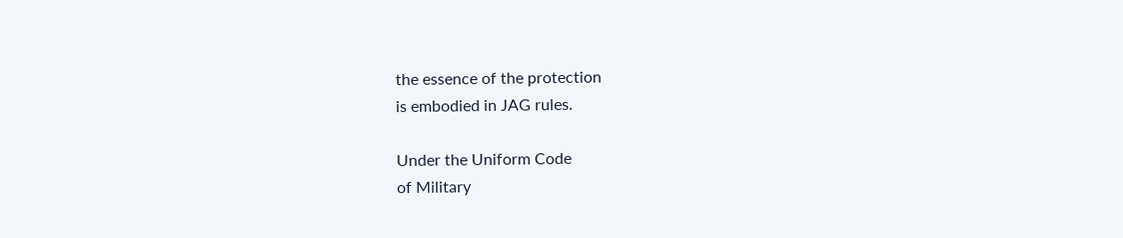the essence of the protection
is embodied in JAG rules.

Under the Uniform Code
of Military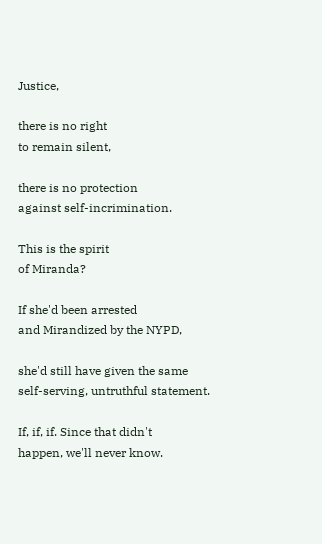Justice,

there is no right
to remain silent,

there is no protection
against self-incrimination.

This is the spirit
of Miranda?

If she'd been arrested
and Mirandized by the NYPD,

she'd still have given the same
self-serving, untruthful statement.

If, if, if. Since that didn't
happen, we'll never know.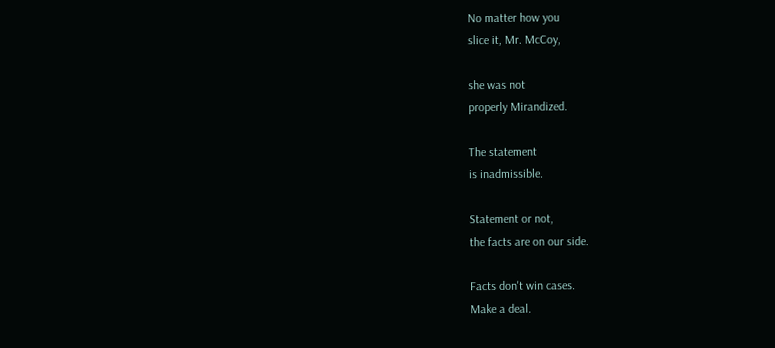No matter how you
slice it, Mr. McCoy,

she was not
properly Mirandized.

The statement
is inadmissible.

Statement or not,
the facts are on our side.

Facts don't win cases.
Make a deal.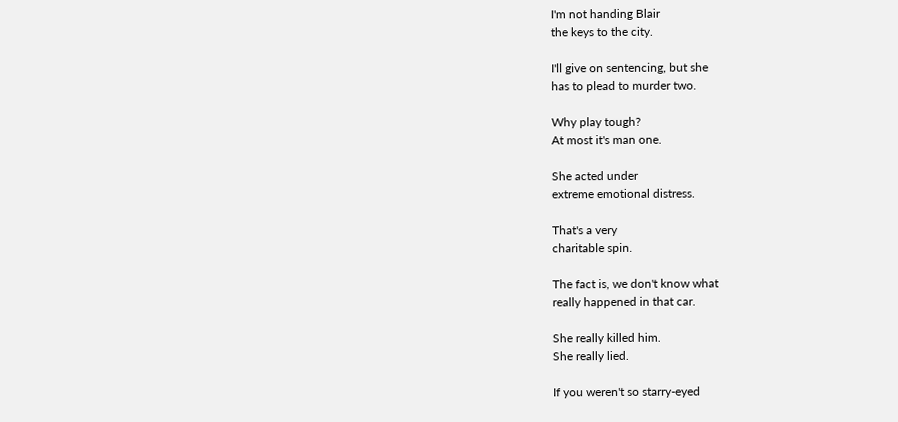I'm not handing Blair
the keys to the city.

I'll give on sentencing, but she
has to plead to murder two.

Why play tough?
At most it's man one.

She acted under
extreme emotional distress.

That's a very
charitable spin.

The fact is, we don't know what
really happened in that car.

She really killed him.
She really lied.

If you weren't so starry-eyed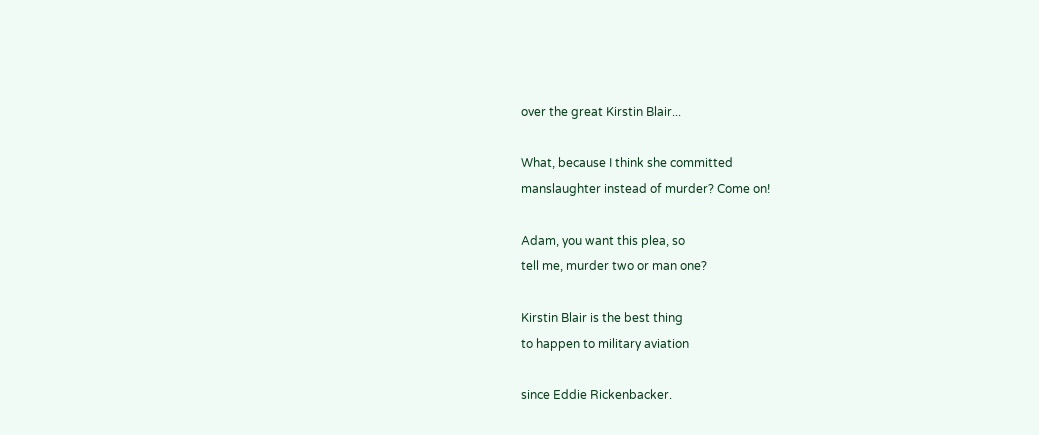over the great Kirstin Blair...

What, because I think she committed
manslaughter instead of murder? Come on!

Adam, you want this plea, so
tell me, murder two or man one?

Kirstin Blair is the best thing
to happen to military aviation

since Eddie Rickenbacker.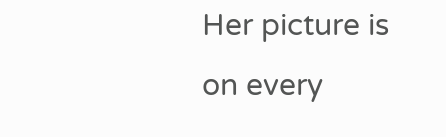Her picture is on every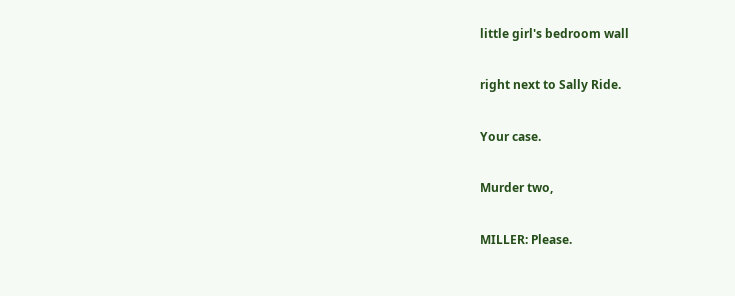little girl's bedroom wall

right next to Sally Ride.

Your case.

Murder two,

MILLER: Please.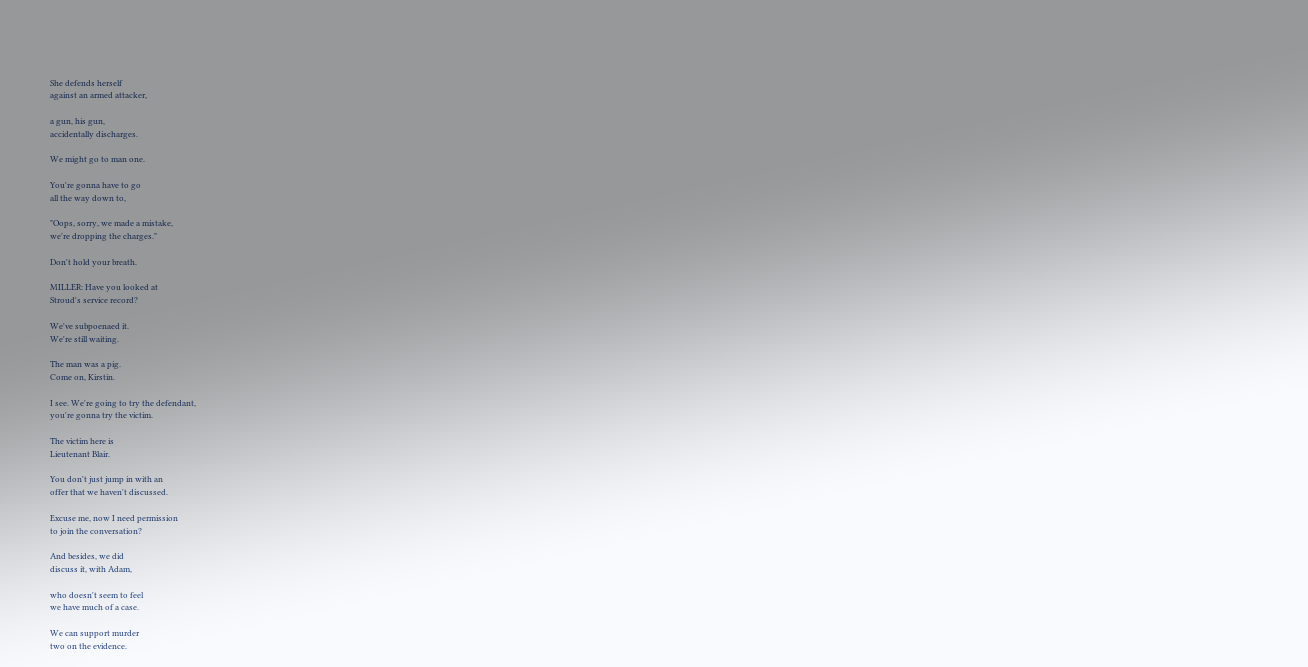She defends herself
against an armed attacker,

a gun, his gun,
accidentally discharges.

We might go to man one.

You're gonna have to go
all the way down to,

"Oops, sorry, we made a mistake,
we're dropping the charges."

Don't hold your breath.

MILLER: Have you looked at
Stroud's service record?

We've subpoenaed it.
We're still waiting.

The man was a pig.
Come on, Kirstin.

I see. We're going to try the defendant,
you're gonna try the victim.

The victim here is
Lieutenant Blair.

You don't just jump in with an
offer that we haven't discussed.

Excuse me, now I need permission
to join the conversation?

And besides, we did
discuss it, with Adam,

who doesn't seem to feel
we have much of a case.

We can support murder
two on the evidence.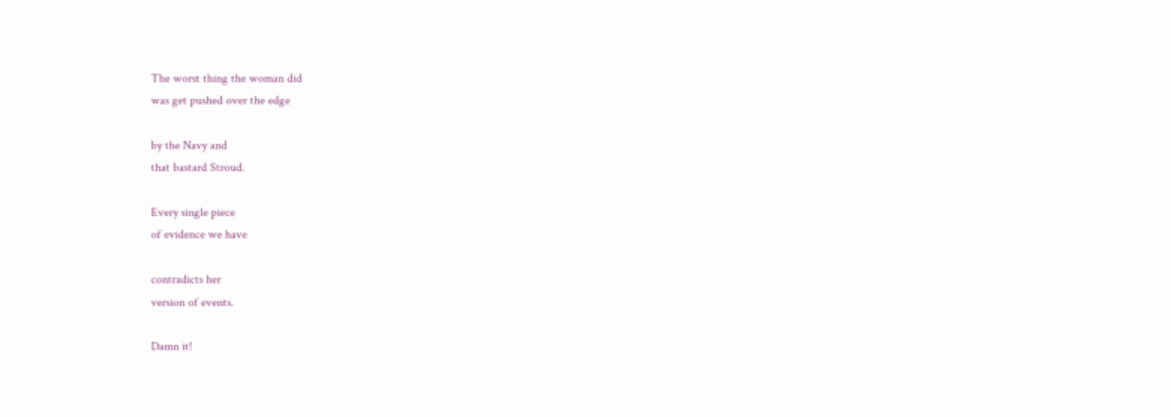The worst thing the woman did
was get pushed over the edge

by the Navy and
that bastard Stroud.

Every single piece
of evidence we have

contradicts her
version of events.

Damn it!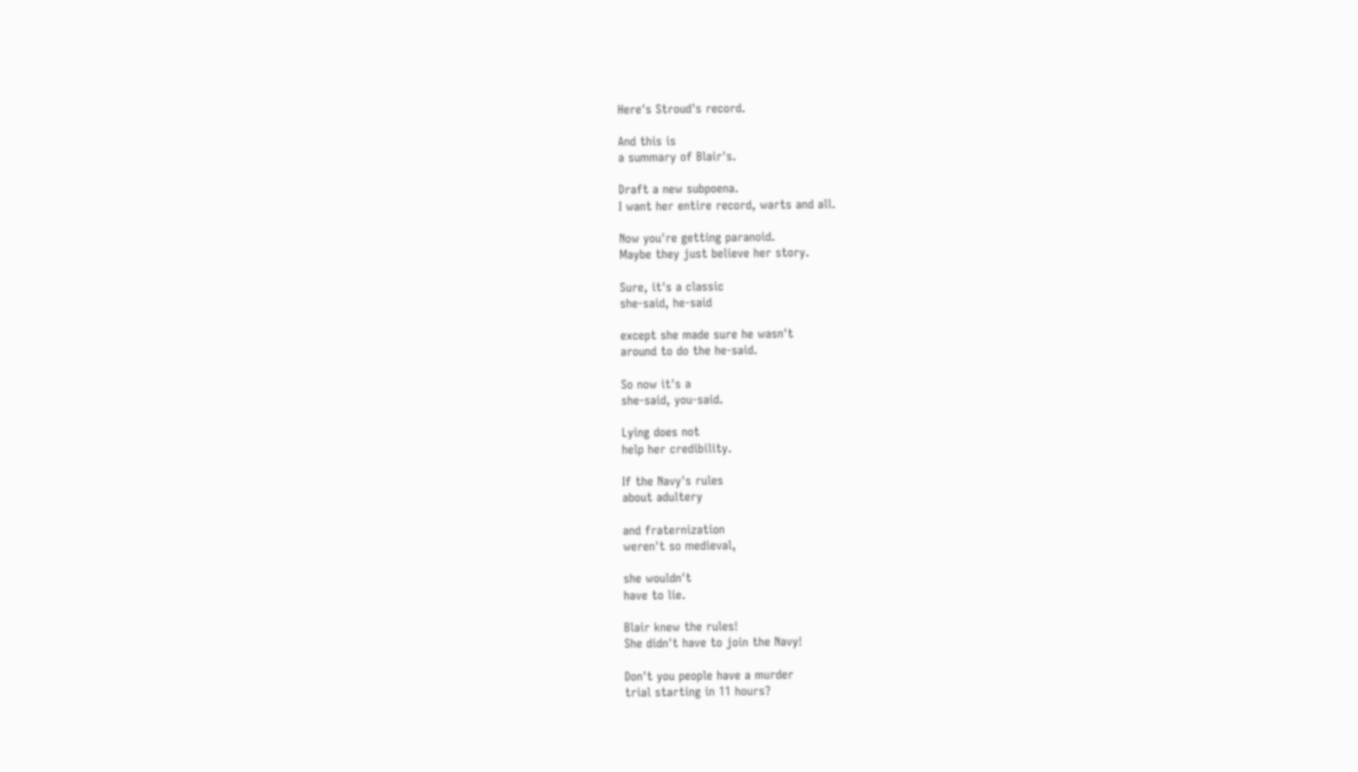Here's Stroud's record.

And this is
a summary of Blair's.

Draft a new subpoena.
I want her entire record, warts and all.

Now you're getting paranoid.
Maybe they just believe her story.

Sure, it's a classic
she-said, he-said

except she made sure he wasn't
around to do the he-said.

So now it's a
she-said, you-said.

Lying does not
help her credibility.

If the Navy's rules
about adultery

and fraternization
weren't so medieval,

she wouldn't
have to lie.

Blair knew the rules!
She didn't have to join the Navy!

Don't you people have a murder
trial starting in 11 hours?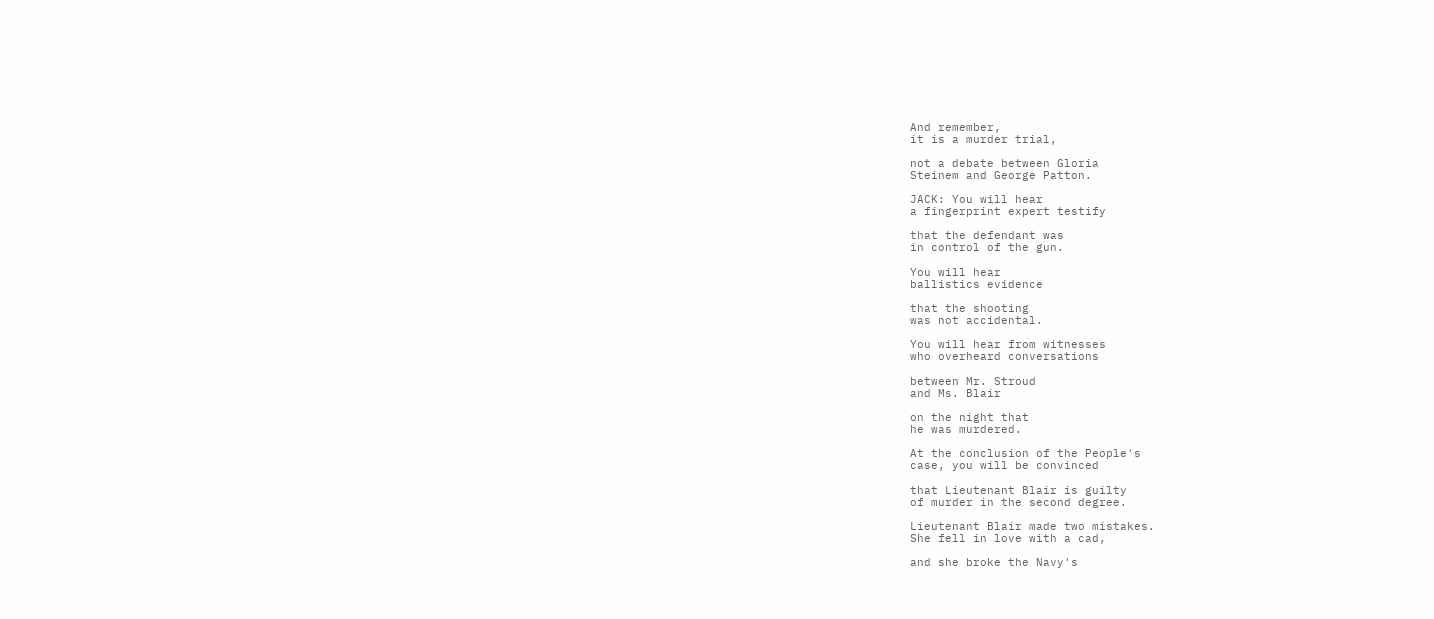And remember,
it is a murder trial,

not a debate between Gloria
Steinem and George Patton.

JACK: You will hear
a fingerprint expert testify

that the defendant was
in control of the gun.

You will hear
ballistics evidence

that the shooting
was not accidental.

You will hear from witnesses
who overheard conversations

between Mr. Stroud
and Ms. Blair

on the night that
he was murdered.

At the conclusion of the People's
case, you will be convinced

that Lieutenant Blair is guilty
of murder in the second degree.

Lieutenant Blair made two mistakes.
She fell in love with a cad,

and she broke the Navy's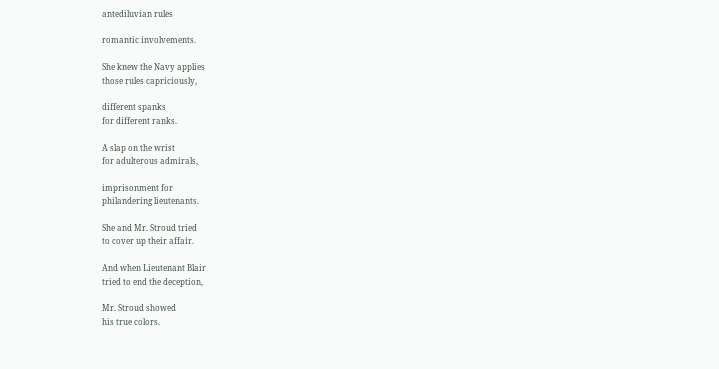antediluvian rules

romantic involvements.

She knew the Navy applies
those rules capriciously,

different spanks
for different ranks.

A slap on the wrist
for adulterous admirals,

imprisonment for
philandering lieutenants.

She and Mr. Stroud tried
to cover up their affair.

And when Lieutenant Blair
tried to end the deception,

Mr. Stroud showed
his true colors.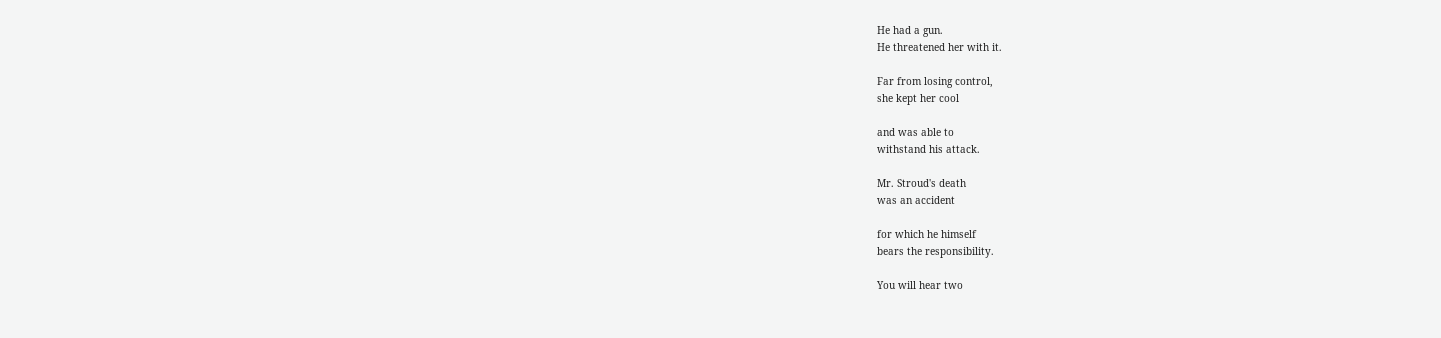He had a gun.
He threatened her with it.

Far from losing control,
she kept her cool

and was able to
withstand his attack.

Mr. Stroud's death
was an accident

for which he himself
bears the responsibility.

You will hear two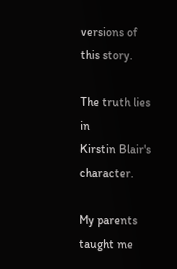versions of this story.

The truth lies in
Kirstin Blair's character.

My parents taught me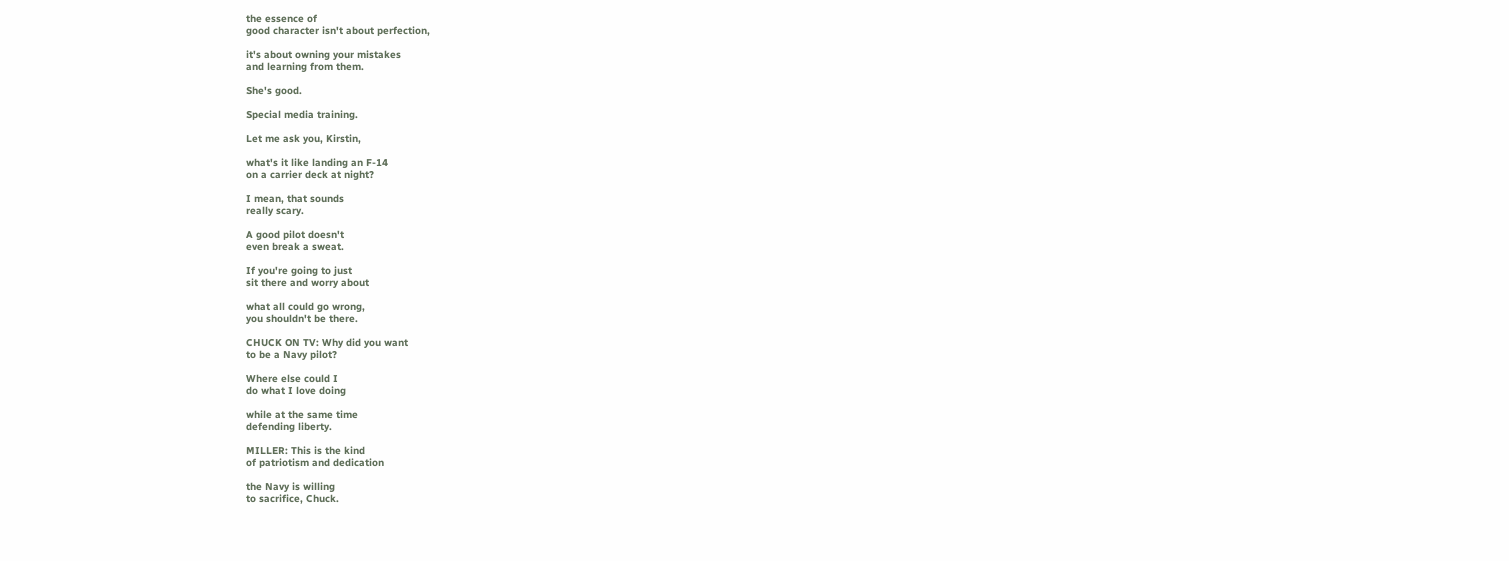the essence of
good character isn't about perfection,

it's about owning your mistakes
and learning from them.

She's good.

Special media training.

Let me ask you, Kirstin,

what's it like landing an F-14
on a carrier deck at night?

I mean, that sounds
really scary.

A good pilot doesn't
even break a sweat.

If you're going to just
sit there and worry about

what all could go wrong,
you shouldn't be there.

CHUCK ON TV: Why did you want
to be a Navy pilot?

Where else could I
do what I love doing

while at the same time
defending liberty.

MILLER: This is the kind
of patriotism and dedication

the Navy is willing
to sacrifice, Chuck.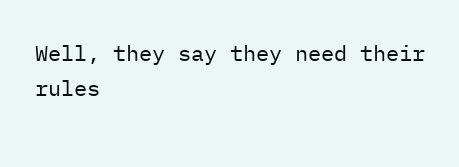Well, they say they need their
rules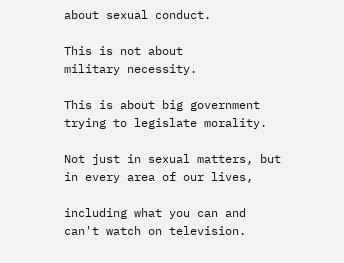about sexual conduct.

This is not about
military necessity.

This is about big government
trying to legislate morality.

Not just in sexual matters, but
in every area of our lives,

including what you can and
can't watch on television.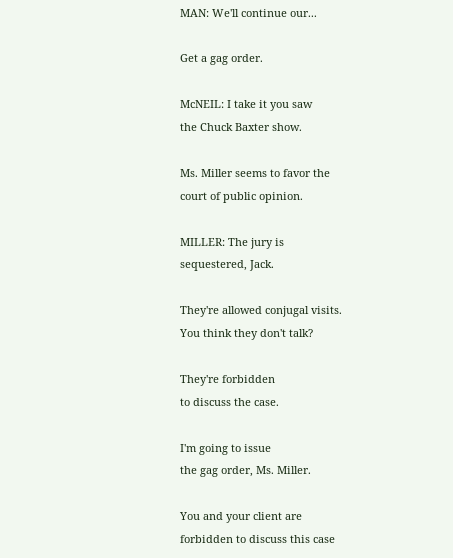MAN: We'll continue our...

Get a gag order.

McNEIL: I take it you saw
the Chuck Baxter show.

Ms. Miller seems to favor the
court of public opinion.

MILLER: The jury is
sequestered, Jack.

They're allowed conjugal visits.
You think they don't talk?

They're forbidden
to discuss the case.

I'm going to issue
the gag order, Ms. Miller.

You and your client are
forbidden to discuss this case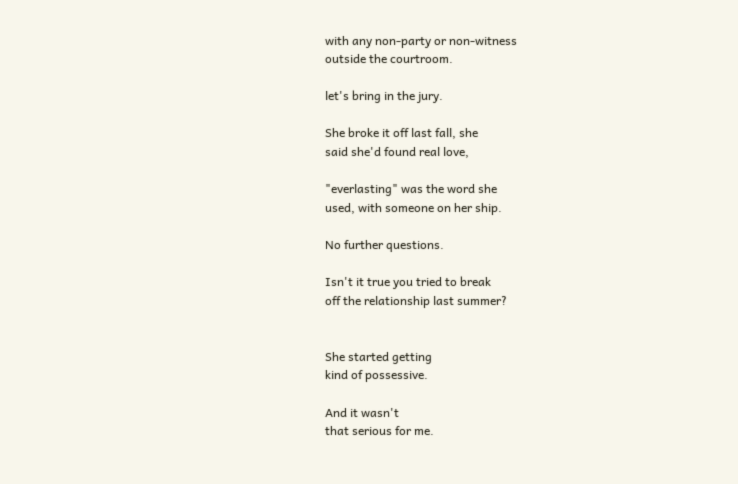with any non-party or non-witness
outside the courtroom.

let's bring in the jury.

She broke it off last fall, she
said she'd found real love,

"everlasting" was the word she
used, with someone on her ship.

No further questions.

Isn't it true you tried to break
off the relationship last summer?


She started getting
kind of possessive.

And it wasn't
that serious for me.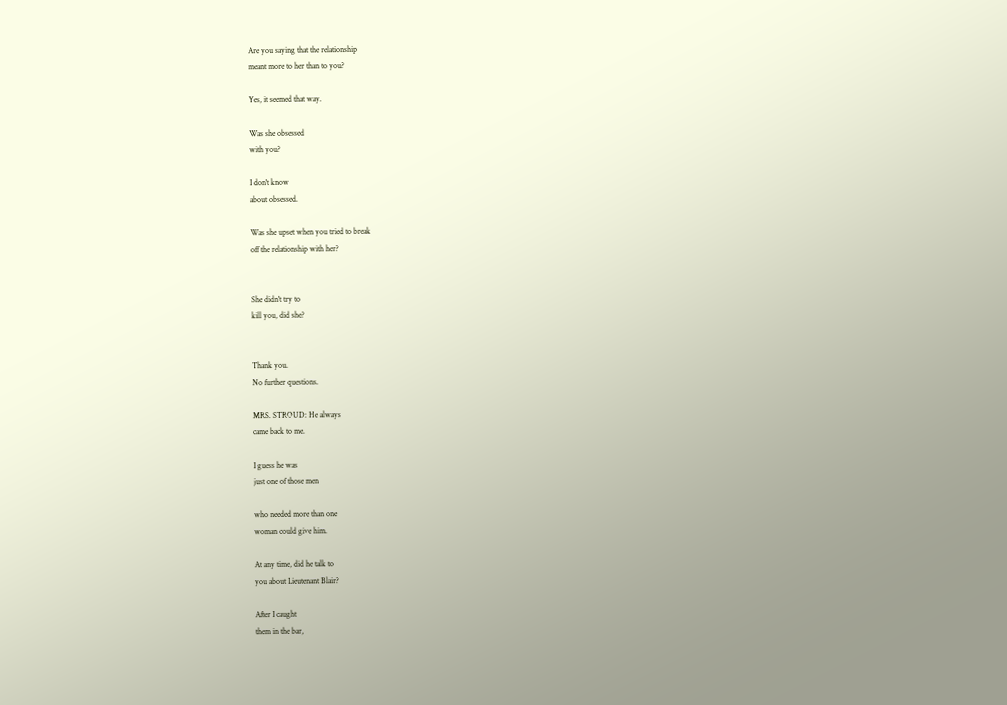Are you saying that the relationship
meant more to her than to you?

Yes, it seemed that way.

Was she obsessed
with you?

I don't know
about obsessed.

Was she upset when you tried to break
off the relationship with her?


She didn't try to
kill you, did she?


Thank you.
No further questions.

MRS. STROUD: He always
came back to me.

I guess he was
just one of those men

who needed more than one
woman could give him.

At any time, did he talk to
you about Lieutenant Blair?

After I caught
them in the bar,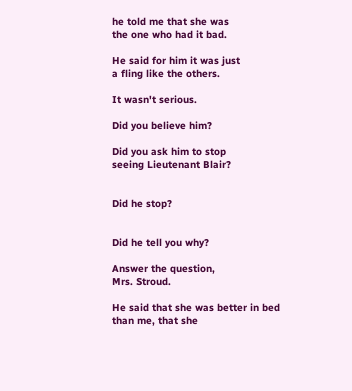he told me that she was
the one who had it bad.

He said for him it was just
a fling like the others.

It wasn't serious.

Did you believe him?

Did you ask him to stop
seeing Lieutenant Blair?


Did he stop?


Did he tell you why?

Answer the question,
Mrs. Stroud.

He said that she was better in bed
than me, that she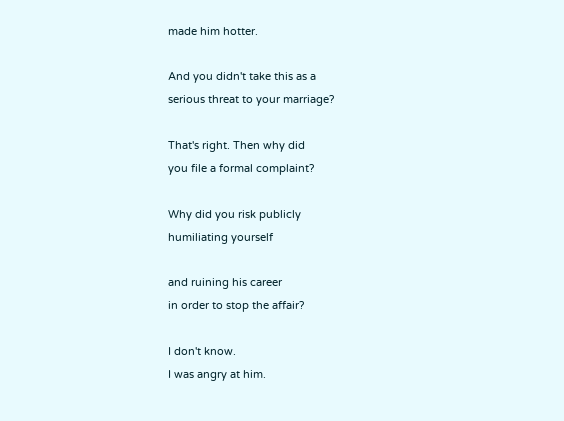made him hotter.

And you didn't take this as a
serious threat to your marriage?

That's right. Then why did
you file a formal complaint?

Why did you risk publicly
humiliating yourself

and ruining his career
in order to stop the affair?

I don't know.
I was angry at him.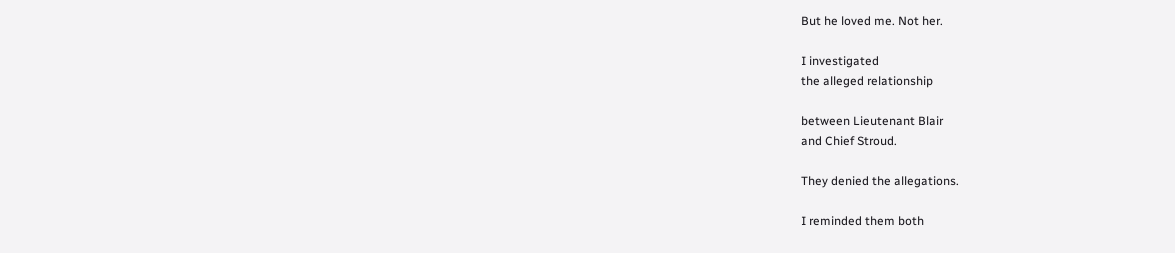But he loved me. Not her.

I investigated
the alleged relationship

between Lieutenant Blair
and Chief Stroud.

They denied the allegations.

I reminded them both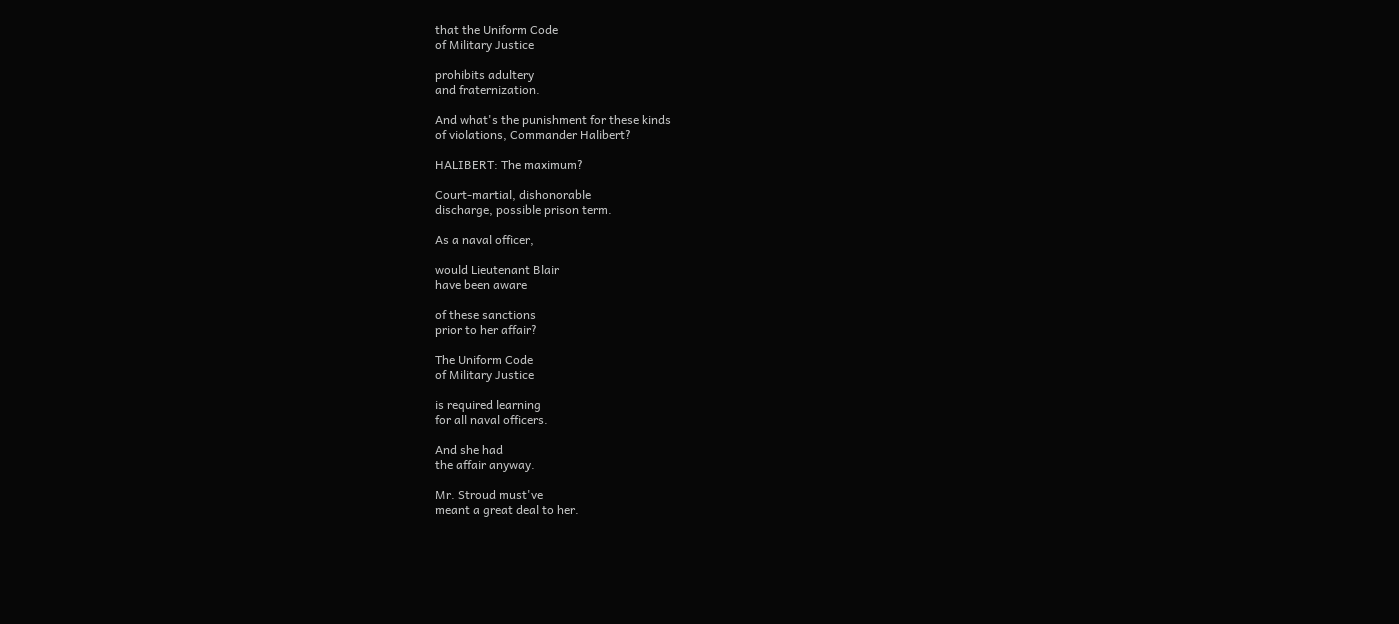that the Uniform Code
of Military Justice

prohibits adultery
and fraternization.

And what's the punishment for these kinds
of violations, Commander Halibert?

HALIBERT: The maximum?

Court-martial, dishonorable
discharge, possible prison term.

As a naval officer,

would Lieutenant Blair
have been aware

of these sanctions
prior to her affair?

The Uniform Code
of Military Justice

is required learning
for all naval officers.

And she had
the affair anyway.

Mr. Stroud must've
meant a great deal to her.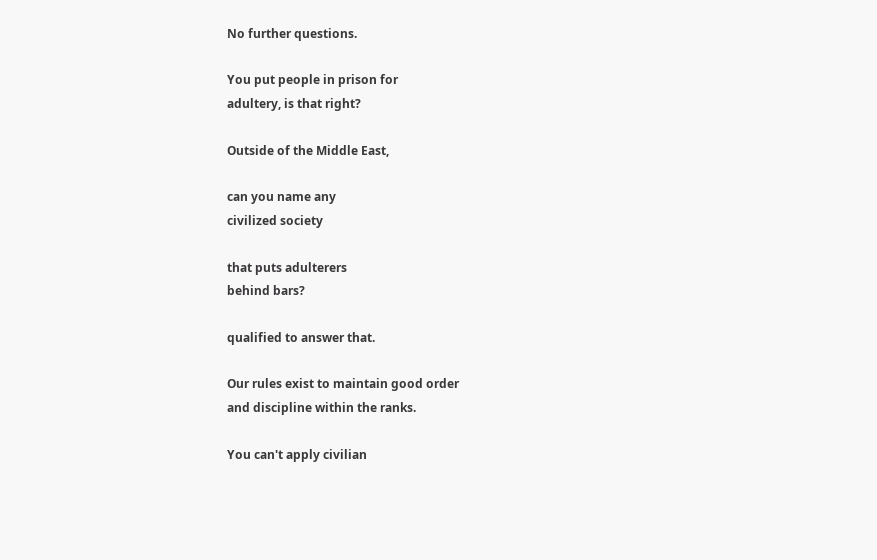No further questions.

You put people in prison for
adultery, is that right?

Outside of the Middle East,

can you name any
civilized society

that puts adulterers
behind bars?

qualified to answer that.

Our rules exist to maintain good order
and discipline within the ranks.

You can't apply civilian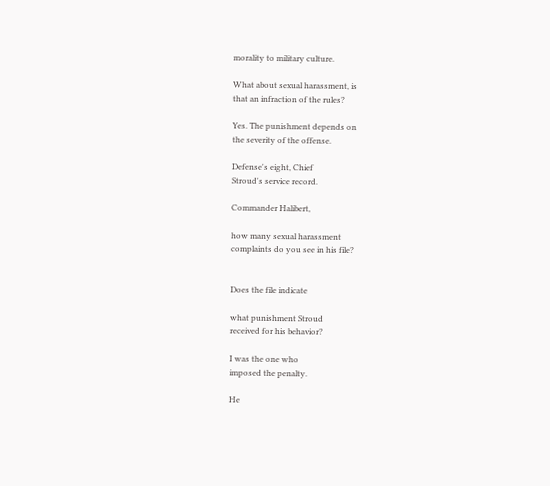morality to military culture.

What about sexual harassment, is
that an infraction of the rules?

Yes. The punishment depends on
the severity of the offense.

Defense's eight, Chief
Stroud's service record.

Commander Halibert,

how many sexual harassment
complaints do you see in his file?


Does the file indicate

what punishment Stroud
received for his behavior?

I was the one who
imposed the penalty.

He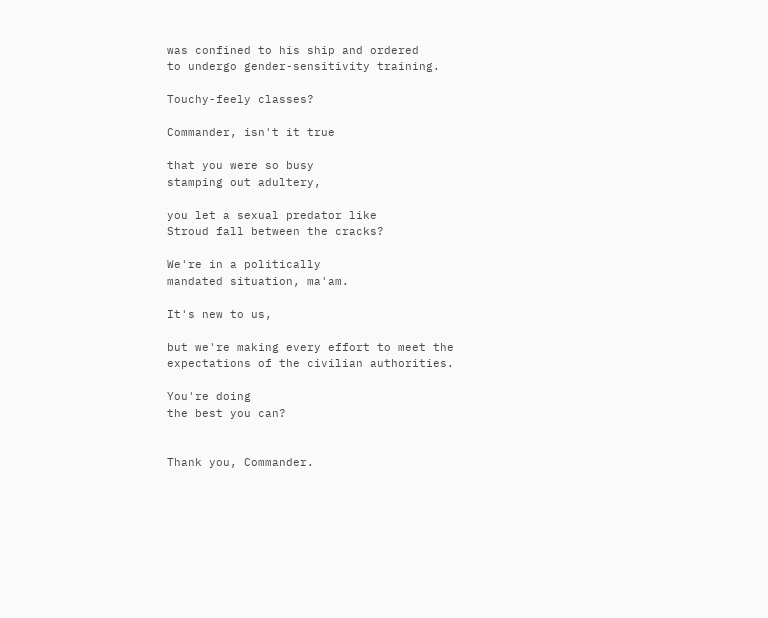was confined to his ship and ordered
to undergo gender-sensitivity training.

Touchy-feely classes?

Commander, isn't it true

that you were so busy
stamping out adultery,

you let a sexual predator like
Stroud fall between the cracks?

We're in a politically
mandated situation, ma'am.

It's new to us,

but we're making every effort to meet the
expectations of the civilian authorities.

You're doing
the best you can?


Thank you, Commander.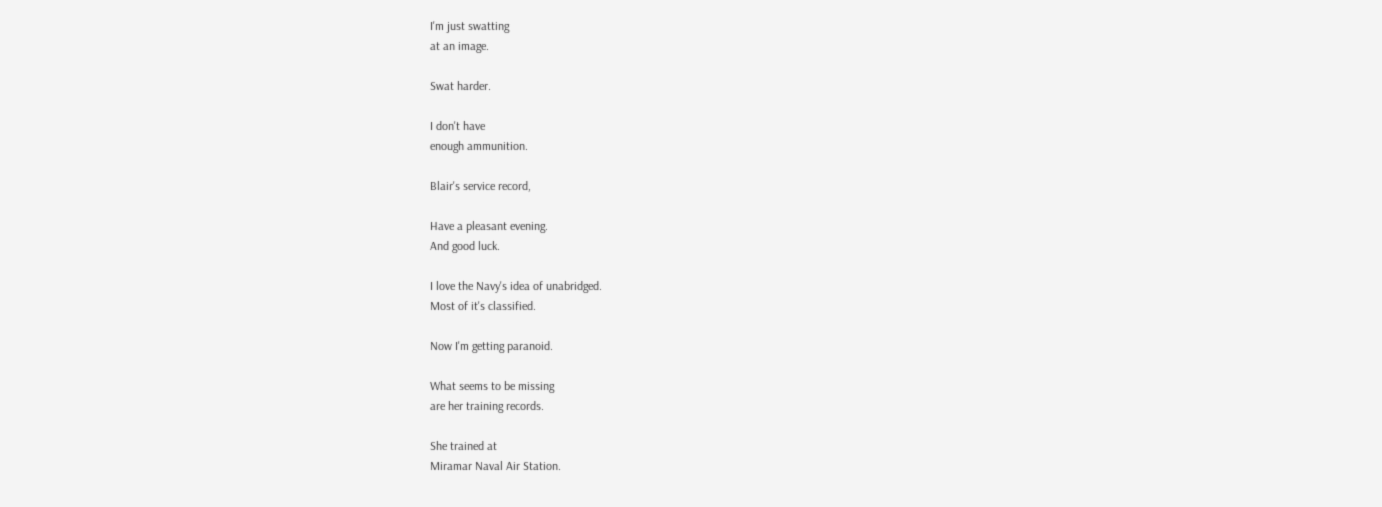I'm just swatting
at an image.

Swat harder.

I don't have
enough ammunition.

Blair's service record,

Have a pleasant evening.
And good luck.

I love the Navy's idea of unabridged.
Most of it's classified.

Now I'm getting paranoid.

What seems to be missing
are her training records.

She trained at
Miramar Naval Air Station.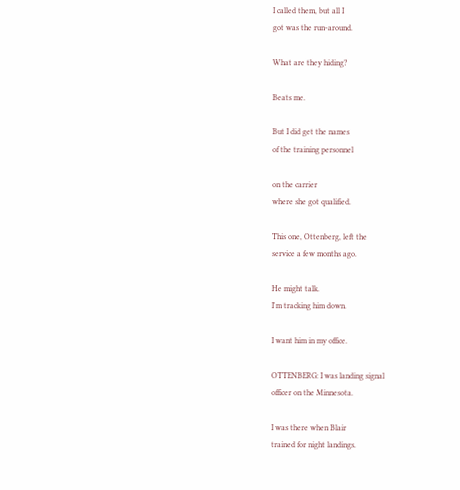I called them, but all I
got was the run-around.

What are they hiding?

Beats me.

But I did get the names
of the training personnel

on the carrier
where she got qualified.

This one, Ottenberg, left the
service a few months ago.

He might talk.
I'm tracking him down.

I want him in my office.

OTTENBERG: I was landing signal
officer on the Minnesota.

I was there when Blair
trained for night landings.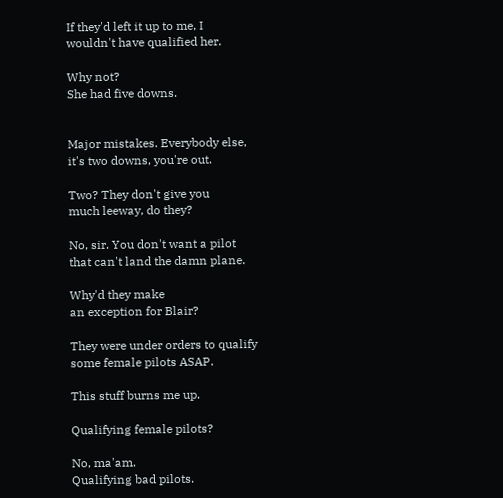If they'd left it up to me, I
wouldn't have qualified her.

Why not?
She had five downs.


Major mistakes. Everybody else,
it's two downs, you're out.

Two? They don't give you
much leeway, do they?

No, sir. You don't want a pilot
that can't land the damn plane.

Why'd they make
an exception for Blair?

They were under orders to qualify
some female pilots ASAP.

This stuff burns me up.

Qualifying female pilots?

No, ma'am.
Qualifying bad pilots.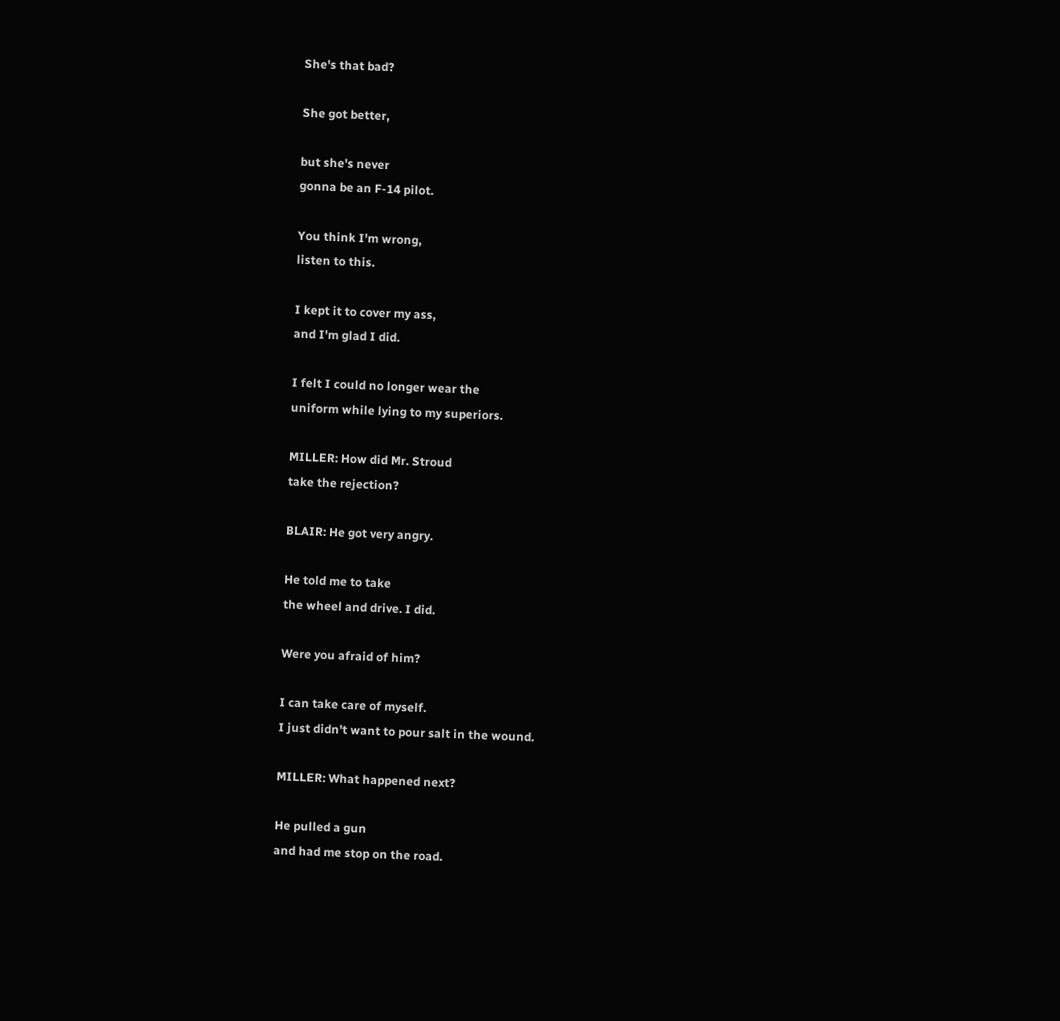She's that bad?

She got better,

but she's never
gonna be an F-14 pilot.

You think I'm wrong,
listen to this.

I kept it to cover my ass,
and I'm glad I did.

I felt I could no longer wear the
uniform while lying to my superiors.

MILLER: How did Mr. Stroud
take the rejection?

BLAIR: He got very angry.

He told me to take
the wheel and drive. I did.

Were you afraid of him?

I can take care of myself.
I just didn't want to pour salt in the wound.

MILLER: What happened next?

He pulled a gun
and had me stop on the road.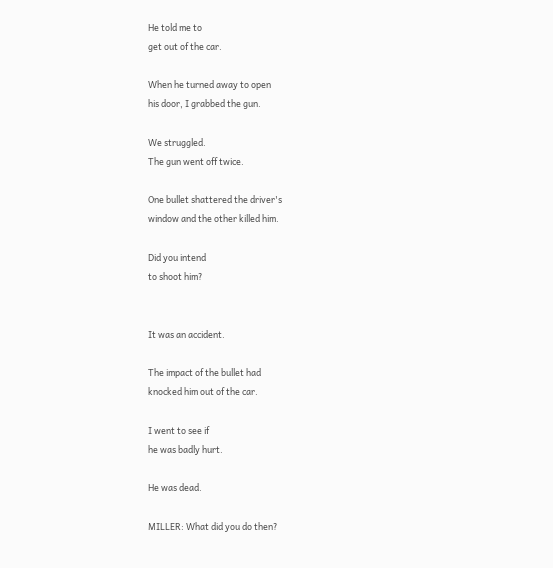He told me to
get out of the car.

When he turned away to open
his door, I grabbed the gun.

We struggled.
The gun went off twice.

One bullet shattered the driver's
window and the other killed him.

Did you intend
to shoot him?


It was an accident.

The impact of the bullet had
knocked him out of the car.

I went to see if
he was badly hurt.

He was dead.

MILLER: What did you do then?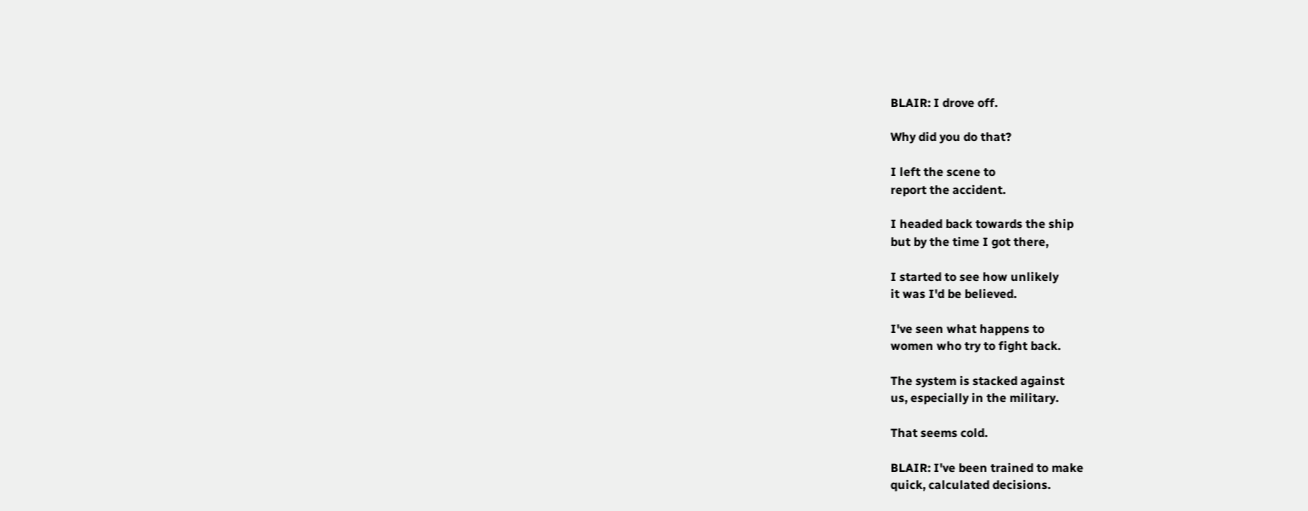BLAIR: I drove off.

Why did you do that?

I left the scene to
report the accident.

I headed back towards the ship
but by the time I got there,

I started to see how unlikely
it was I'd be believed.

I've seen what happens to
women who try to fight back.

The system is stacked against
us, especially in the military.

That seems cold.

BLAIR: I've been trained to make
quick, calculated decisions.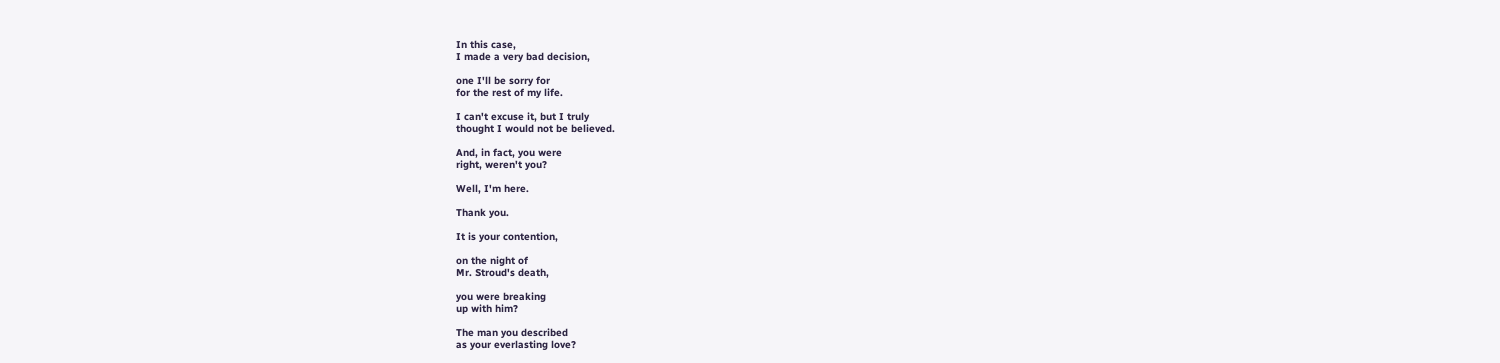In this case,
I made a very bad decision,

one I'll be sorry for
for the rest of my life.

I can't excuse it, but I truly
thought I would not be believed.

And, in fact, you were
right, weren't you?

Well, I'm here.

Thank you.

It is your contention,

on the night of
Mr. Stroud's death,

you were breaking
up with him?

The man you described
as your everlasting love?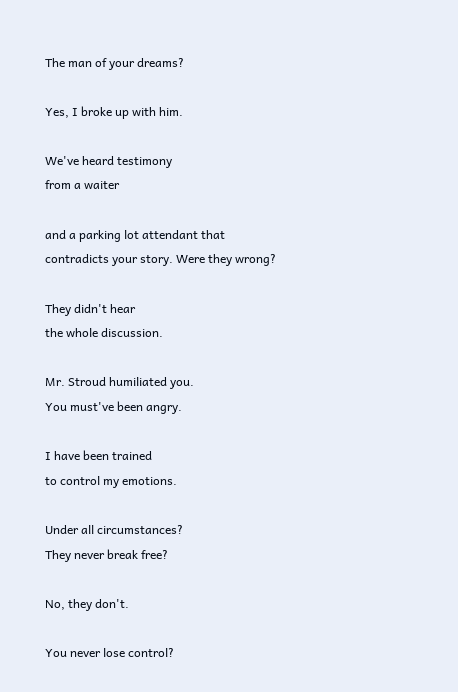The man of your dreams?

Yes, I broke up with him.

We've heard testimony
from a waiter

and a parking lot attendant that
contradicts your story. Were they wrong?

They didn't hear
the whole discussion.

Mr. Stroud humiliated you.
You must've been angry.

I have been trained
to control my emotions.

Under all circumstances?
They never break free?

No, they don't.

You never lose control?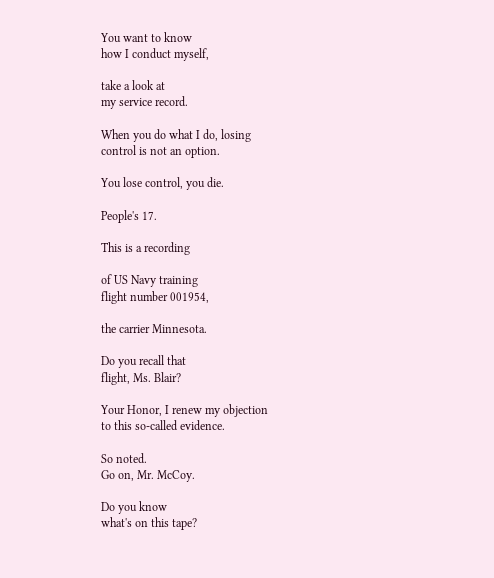You want to know
how I conduct myself,

take a look at
my service record.

When you do what I do, losing
control is not an option.

You lose control, you die.

People's 17.

This is a recording

of US Navy training
flight number 001954,

the carrier Minnesota.

Do you recall that
flight, Ms. Blair?

Your Honor, I renew my objection
to this so-called evidence.

So noted.
Go on, Mr. McCoy.

Do you know
what's on this tape?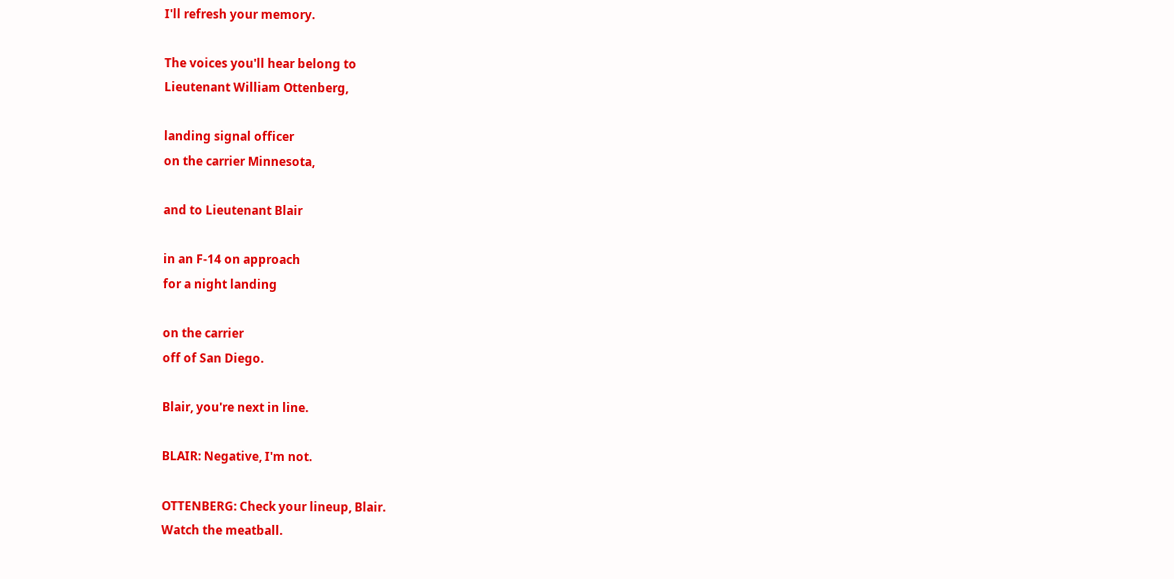I'll refresh your memory.

The voices you'll hear belong to
Lieutenant William Ottenberg,

landing signal officer
on the carrier Minnesota,

and to Lieutenant Blair

in an F-14 on approach
for a night landing

on the carrier
off of San Diego.

Blair, you're next in line.

BLAIR: Negative, I'm not.

OTTENBERG: Check your lineup, Blair.
Watch the meatball.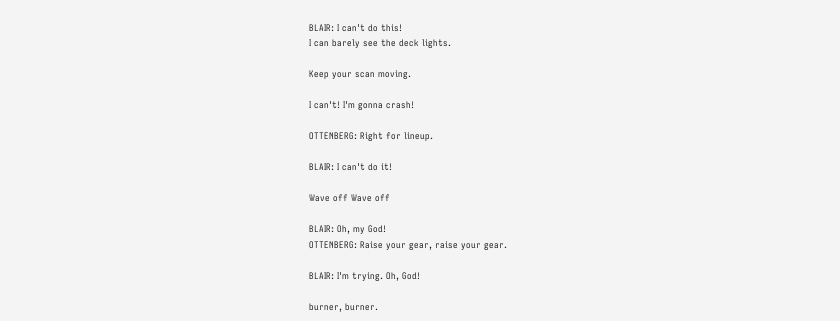BLAIR: I can't do this!
I can barely see the deck lights.

Keep your scan moving.

I can't! I'm gonna crash!

OTTENBERG: Right for lineup.

BLAIR: I can't do it!

Wave off Wave off

BLAIR: Oh, my God!
OTTENBERG: Raise your gear, raise your gear.

BLAIR: I'm trying. Oh, God!

burner, burner.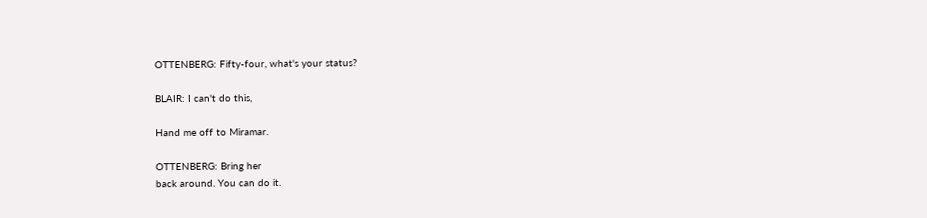OTTENBERG: Fifty-four, what's your status?

BLAIR: I can't do this,

Hand me off to Miramar.

OTTENBERG: Bring her
back around. You can do it.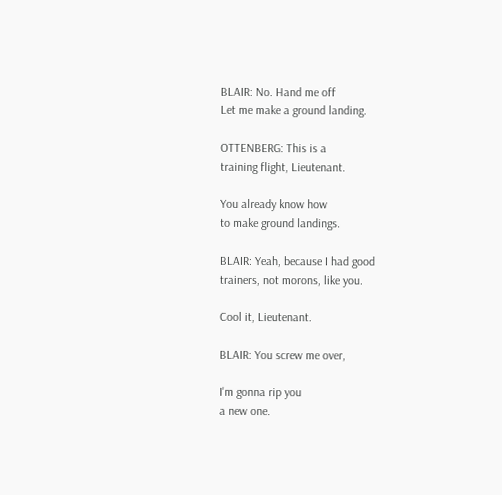BLAIR: No. Hand me off
Let me make a ground landing.

OTTENBERG: This is a
training flight, Lieutenant.

You already know how
to make ground landings.

BLAIR: Yeah, because I had good
trainers, not morons, like you.

Cool it, Lieutenant.

BLAIR: You screw me over,

I'm gonna rip you
a new one.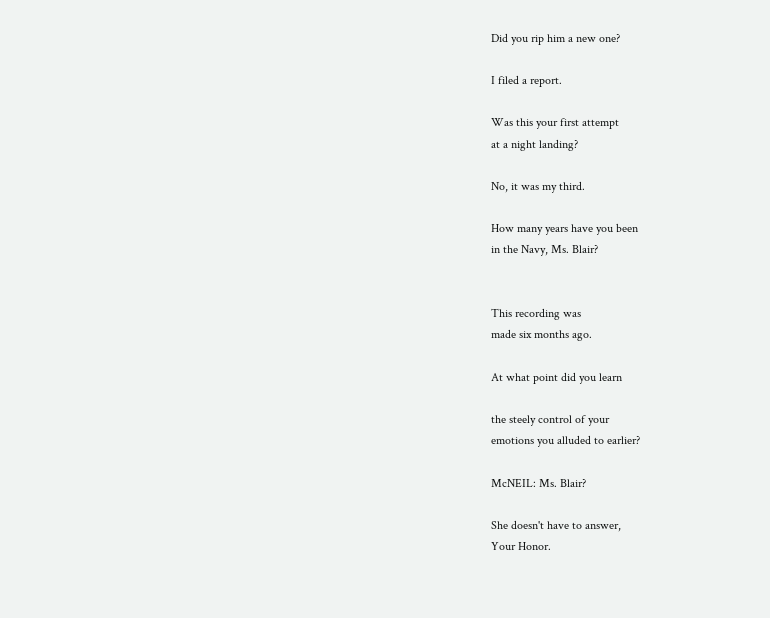Did you rip him a new one?

I filed a report.

Was this your first attempt
at a night landing?

No, it was my third.

How many years have you been
in the Navy, Ms. Blair?


This recording was
made six months ago.

At what point did you learn

the steely control of your
emotions you alluded to earlier?

McNEIL: Ms. Blair?

She doesn't have to answer,
Your Honor.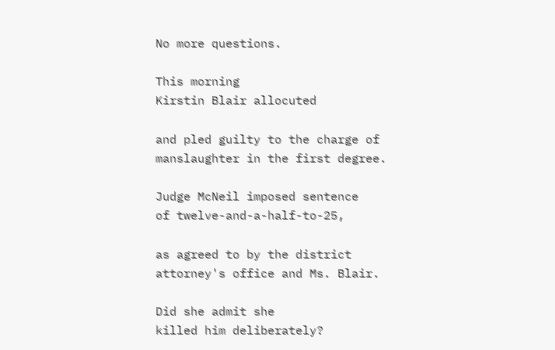No more questions.

This morning
Kirstin Blair allocuted

and pled guilty to the charge of
manslaughter in the first degree.

Judge McNeil imposed sentence
of twelve-and-a-half-to-25,

as agreed to by the district
attorney's office and Ms. Blair.

Did she admit she
killed him deliberately?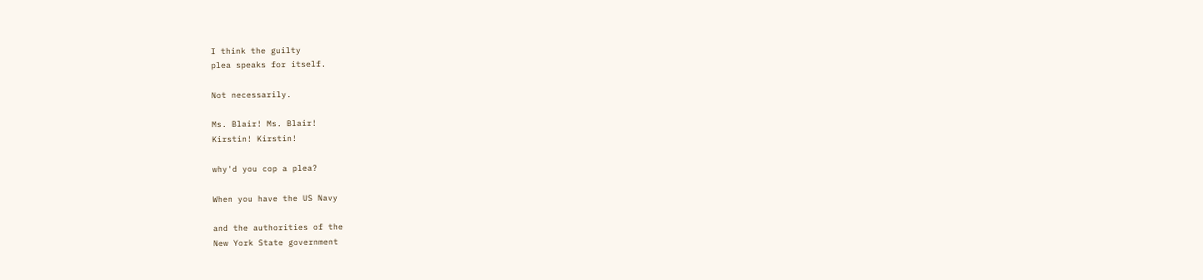I think the guilty
plea speaks for itself.

Not necessarily.

Ms. Blair! Ms. Blair!
Kirstin! Kirstin!

why'd you cop a plea?

When you have the US Navy

and the authorities of the
New York State government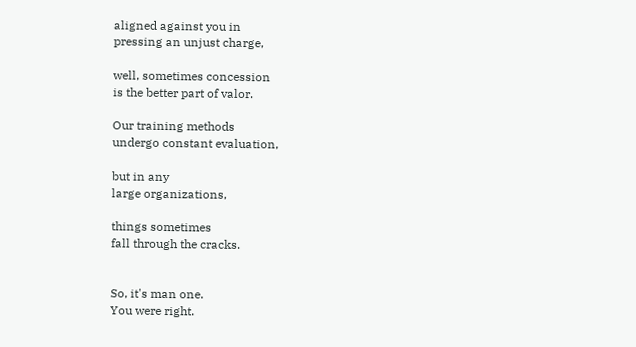aligned against you in
pressing an unjust charge,

well, sometimes concession
is the better part of valor.

Our training methods
undergo constant evaluation,

but in any
large organizations,

things sometimes
fall through the cracks.


So, it's man one.
You were right.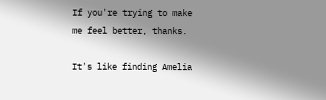If you're trying to make
me feel better, thanks.

It's like finding Amelia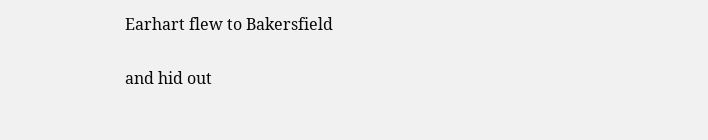Earhart flew to Bakersfield

and hid out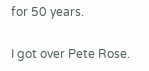for 50 years.

I got over Pete Rose.